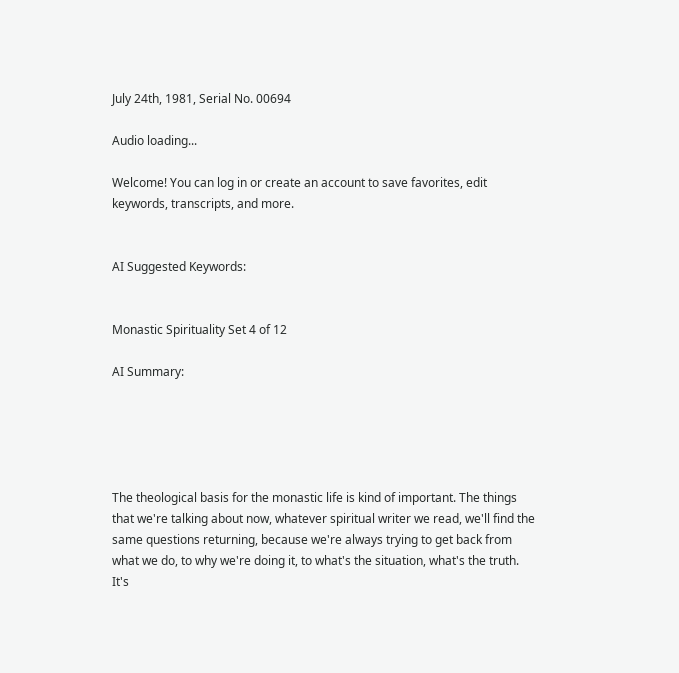July 24th, 1981, Serial No. 00694

Audio loading...

Welcome! You can log in or create an account to save favorites, edit keywords, transcripts, and more.


AI Suggested Keywords:


Monastic Spirituality Set 4 of 12

AI Summary:





The theological basis for the monastic life is kind of important. The things that we're talking about now, whatever spiritual writer we read, we'll find the same questions returning, because we're always trying to get back from what we do, to why we're doing it, to what's the situation, what's the truth. It's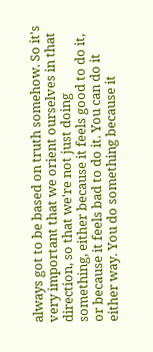always got to be based on truth somehow. So it's very important that we orient ourselves in that direction, so that we're not just doing something, either because it feels good to do it, or because it feels bad to do it. You can do it either way. You do something because it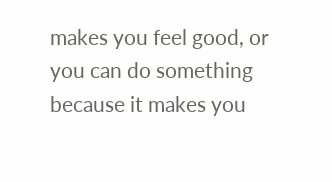makes you feel good, or you can do something because it makes you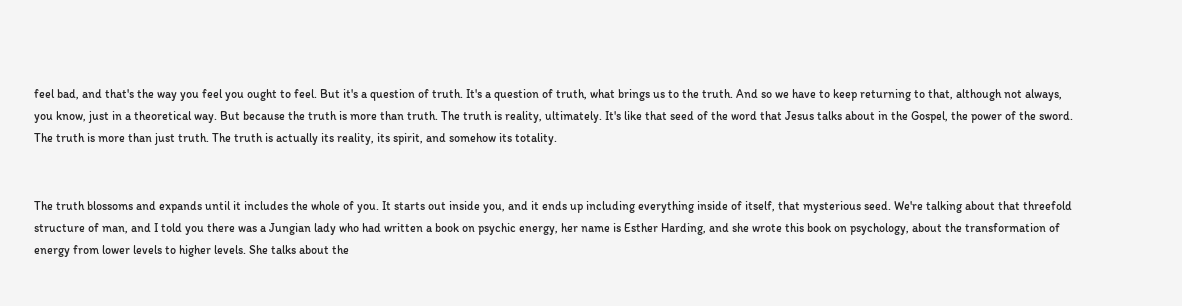feel bad, and that's the way you feel you ought to feel. But it's a question of truth. It's a question of truth, what brings us to the truth. And so we have to keep returning to that, although not always, you know, just in a theoretical way. But because the truth is more than truth. The truth is reality, ultimately. It's like that seed of the word that Jesus talks about in the Gospel, the power of the sword. The truth is more than just truth. The truth is actually its reality, its spirit, and somehow its totality.


The truth blossoms and expands until it includes the whole of you. It starts out inside you, and it ends up including everything inside of itself, that mysterious seed. We're talking about that threefold structure of man, and I told you there was a Jungian lady who had written a book on psychic energy, her name is Esther Harding, and she wrote this book on psychology, about the transformation of energy from lower levels to higher levels. She talks about the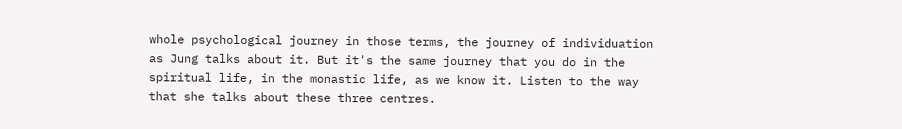whole psychological journey in those terms, the journey of individuation as Jung talks about it. But it's the same journey that you do in the spiritual life, in the monastic life, as we know it. Listen to the way that she talks about these three centres.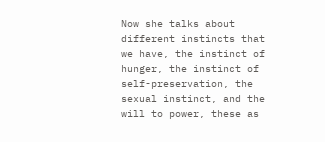Now she talks about different instincts that we have, the instinct of hunger, the instinct of self-preservation, the sexual instinct, and the will to power, these as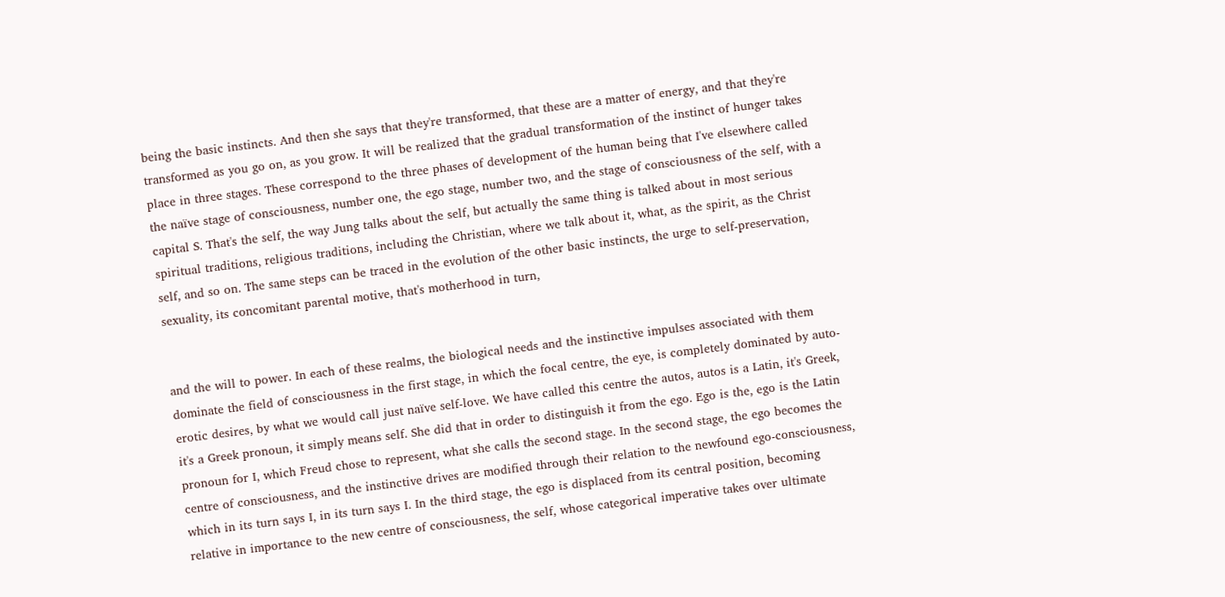being the basic instincts. And then she says that they're transformed, that these are a matter of energy, and that they're transformed as you go on, as you grow. It will be realized that the gradual transformation of the instinct of hunger takes place in three stages. These correspond to the three phases of development of the human being that I've elsewhere called the naïve stage of consciousness, number one, the ego stage, number two, and the stage of consciousness of the self, with a capital S. That's the self, the way Jung talks about the self, but actually the same thing is talked about in most serious spiritual traditions, religious traditions, including the Christian, where we talk about it, what, as the spirit, as the Christ self, and so on. The same steps can be traced in the evolution of the other basic instincts, the urge to self-preservation, sexuality, its concomitant parental motive, that's motherhood in turn,


and the will to power. In each of these realms, the biological needs and the instinctive impulses associated with them dominate the field of consciousness in the first stage, in which the focal centre, the eye, is completely dominated by auto-erotic desires, by what we would call just naïve self-love. We have called this centre the autos, autos is a Latin, it's Greek, it's a Greek pronoun, it simply means self. She did that in order to distinguish it from the ego. Ego is the, ego is the Latin pronoun for I, which Freud chose to represent, what she calls the second stage. In the second stage, the ego becomes the centre of consciousness, and the instinctive drives are modified through their relation to the newfound ego-consciousness, which in its turn says I, in its turn says I. In the third stage, the ego is displaced from its central position, becoming relative in importance to the new centre of consciousness, the self, whose categorical imperative takes over ultimate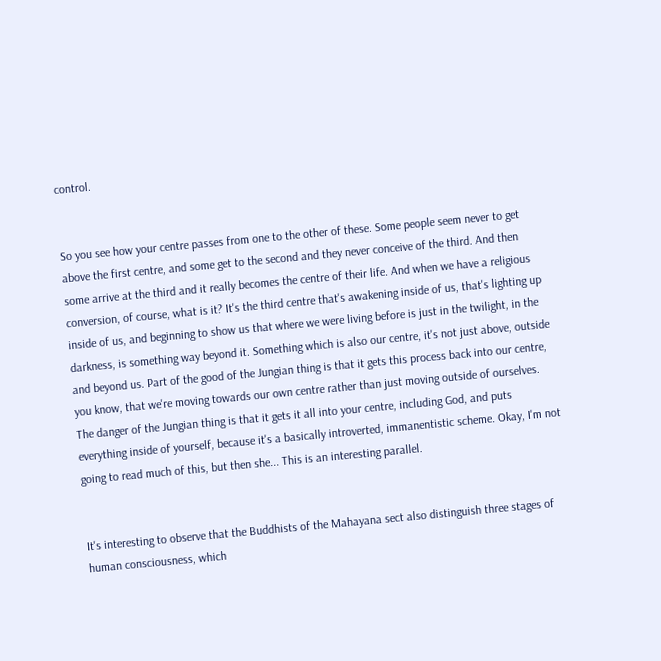control.


So you see how your centre passes from one to the other of these. Some people seem never to get above the first centre, and some get to the second and they never conceive of the third. And then some arrive at the third and it really becomes the centre of their life. And when we have a religious conversion, of course, what is it? It's the third centre that's awakening inside of us, that's lighting up inside of us, and beginning to show us that where we were living before is just in the twilight, in the darkness, is something way beyond it. Something which is also our centre, it's not just above, outside and beyond us. Part of the good of the Jungian thing is that it gets this process back into our centre, you know, that we're moving towards our own centre rather than just moving outside of ourselves. The danger of the Jungian thing is that it gets it all into your centre, including God, and puts everything inside of yourself, because it's a basically introverted, immanentistic scheme. Okay, I'm not going to read much of this, but then she... This is an interesting parallel.


It's interesting to observe that the Buddhists of the Mahayana sect also distinguish three stages of human consciousness, which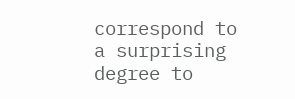correspond to a surprising degree to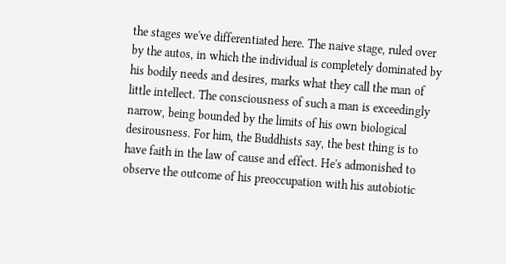the stages we've differentiated here. The naive stage, ruled over by the autos, in which the individual is completely dominated by his bodily needs and desires, marks what they call the man of little intellect. The consciousness of such a man is exceedingly narrow, being bounded by the limits of his own biological desirousness. For him, the Buddhists say, the best thing is to have faith in the law of cause and effect. He's admonished to observe the outcome of his preoccupation with his autobiotic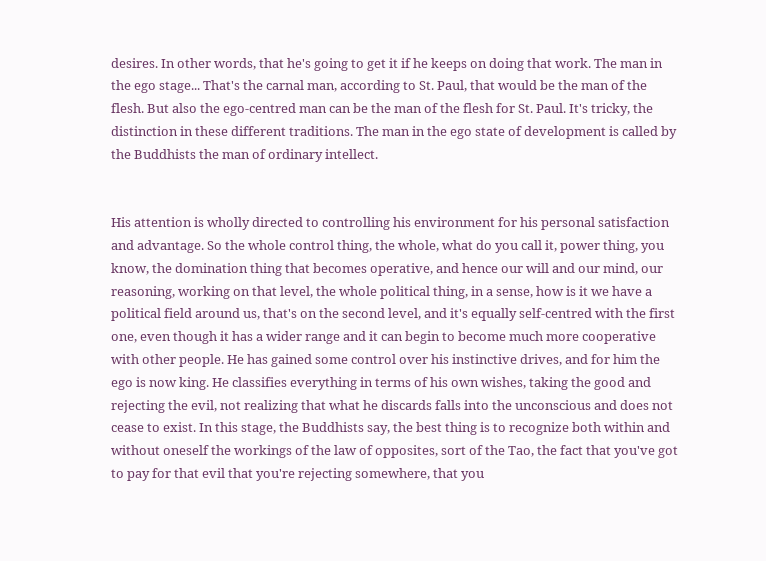desires. In other words, that he's going to get it if he keeps on doing that work. The man in the ego stage... That's the carnal man, according to St. Paul, that would be the man of the flesh. But also the ego-centred man can be the man of the flesh for St. Paul. It's tricky, the distinction in these different traditions. The man in the ego state of development is called by the Buddhists the man of ordinary intellect.


His attention is wholly directed to controlling his environment for his personal satisfaction and advantage. So the whole control thing, the whole, what do you call it, power thing, you know, the domination thing that becomes operative, and hence our will and our mind, our reasoning, working on that level, the whole political thing, in a sense, how is it we have a political field around us, that's on the second level, and it's equally self-centred with the first one, even though it has a wider range and it can begin to become much more cooperative with other people. He has gained some control over his instinctive drives, and for him the ego is now king. He classifies everything in terms of his own wishes, taking the good and rejecting the evil, not realizing that what he discards falls into the unconscious and does not cease to exist. In this stage, the Buddhists say, the best thing is to recognize both within and without oneself the workings of the law of opposites, sort of the Tao, the fact that you've got to pay for that evil that you're rejecting somewhere, that you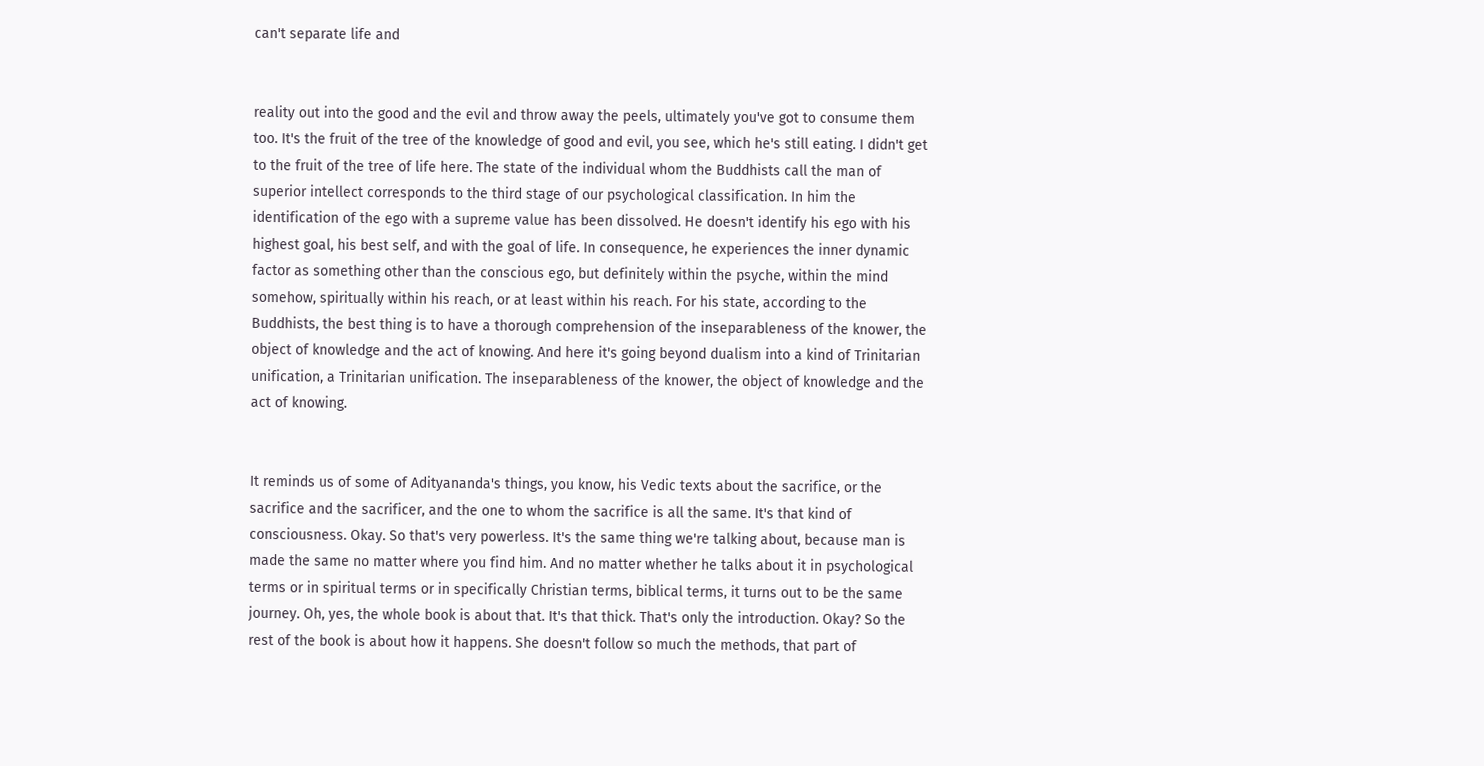can't separate life and


reality out into the good and the evil and throw away the peels, ultimately you've got to consume them too. It's the fruit of the tree of the knowledge of good and evil, you see, which he's still eating. I didn't get to the fruit of the tree of life here. The state of the individual whom the Buddhists call the man of superior intellect corresponds to the third stage of our psychological classification. In him the identification of the ego with a supreme value has been dissolved. He doesn't identify his ego with his highest goal, his best self, and with the goal of life. In consequence, he experiences the inner dynamic factor as something other than the conscious ego, but definitely within the psyche, within the mind somehow, spiritually within his reach, or at least within his reach. For his state, according to the Buddhists, the best thing is to have a thorough comprehension of the inseparableness of the knower, the object of knowledge and the act of knowing. And here it's going beyond dualism into a kind of Trinitarian unification, a Trinitarian unification. The inseparableness of the knower, the object of knowledge and the act of knowing.


It reminds us of some of Adityananda's things, you know, his Vedic texts about the sacrifice, or the sacrifice and the sacrificer, and the one to whom the sacrifice is all the same. It's that kind of consciousness. Okay. So that's very powerless. It's the same thing we're talking about, because man is made the same no matter where you find him. And no matter whether he talks about it in psychological terms or in spiritual terms or in specifically Christian terms, biblical terms, it turns out to be the same journey. Oh, yes, the whole book is about that. It's that thick. That's only the introduction. Okay? So the rest of the book is about how it happens. She doesn't follow so much the methods, that part of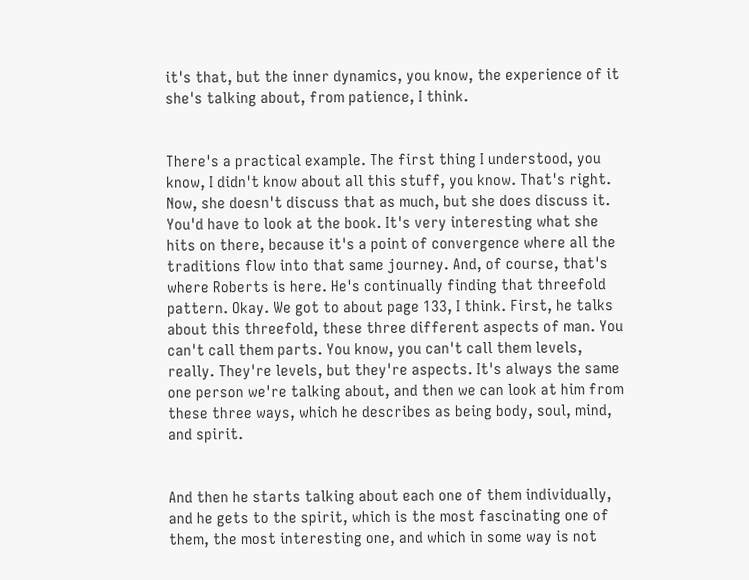it's that, but the inner dynamics, you know, the experience of it she's talking about, from patience, I think.


There's a practical example. The first thing I understood, you know, I didn't know about all this stuff, you know. That's right. Now, she doesn't discuss that as much, but she does discuss it. You'd have to look at the book. It's very interesting what she hits on there, because it's a point of convergence where all the traditions flow into that same journey. And, of course, that's where Roberts is here. He's continually finding that threefold pattern. Okay. We got to about page 133, I think. First, he talks about this threefold, these three different aspects of man. You can't call them parts. You know, you can't call them levels, really. They're levels, but they're aspects. It's always the same one person we're talking about, and then we can look at him from these three ways, which he describes as being body, soul, mind, and spirit.


And then he starts talking about each one of them individually, and he gets to the spirit, which is the most fascinating one of them, the most interesting one, and which in some way is not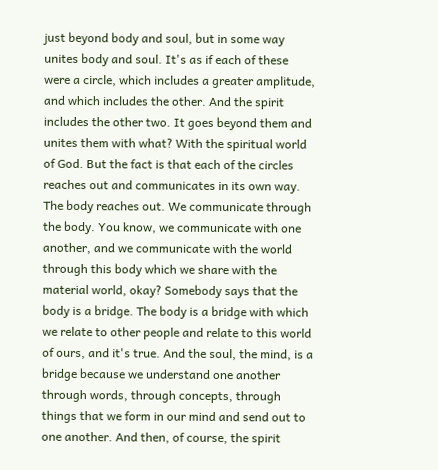just beyond body and soul, but in some way unites body and soul. It's as if each of these were a circle, which includes a greater amplitude, and which includes the other. And the spirit includes the other two. It goes beyond them and unites them with what? With the spiritual world of God. But the fact is that each of the circles reaches out and communicates in its own way. The body reaches out. We communicate through the body. You know, we communicate with one another, and we communicate with the world through this body which we share with the material world, okay? Somebody says that the body is a bridge. The body is a bridge with which we relate to other people and relate to this world of ours, and it's true. And the soul, the mind, is a bridge because we understand one another through words, through concepts, through things that we form in our mind and send out to one another. And then, of course, the spirit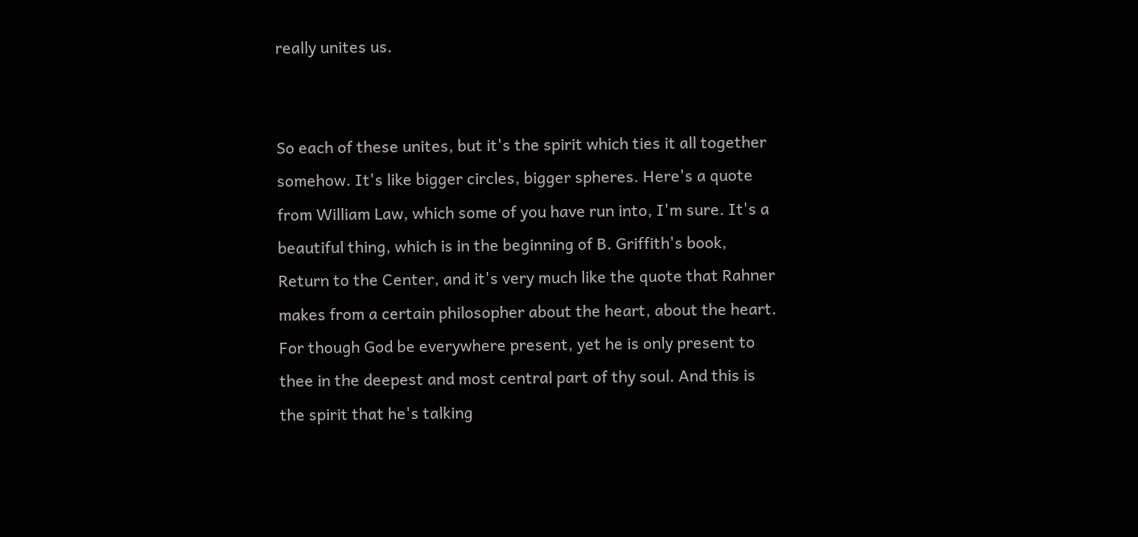really unites us.


So each of these unites, but it's the spirit which ties it all together somehow. It's like bigger circles, bigger spheres. Here's a quote from William Law, which some of you have run into, I'm sure. It's a beautiful thing, which is in the beginning of B. Griffith's book, Return to the Center, and it's very much like the quote that Rahner makes from a certain philosopher about the heart, about the heart. For though God be everywhere present, yet he is only present to thee in the deepest and most central part of thy soul. And this is the spirit that he's talking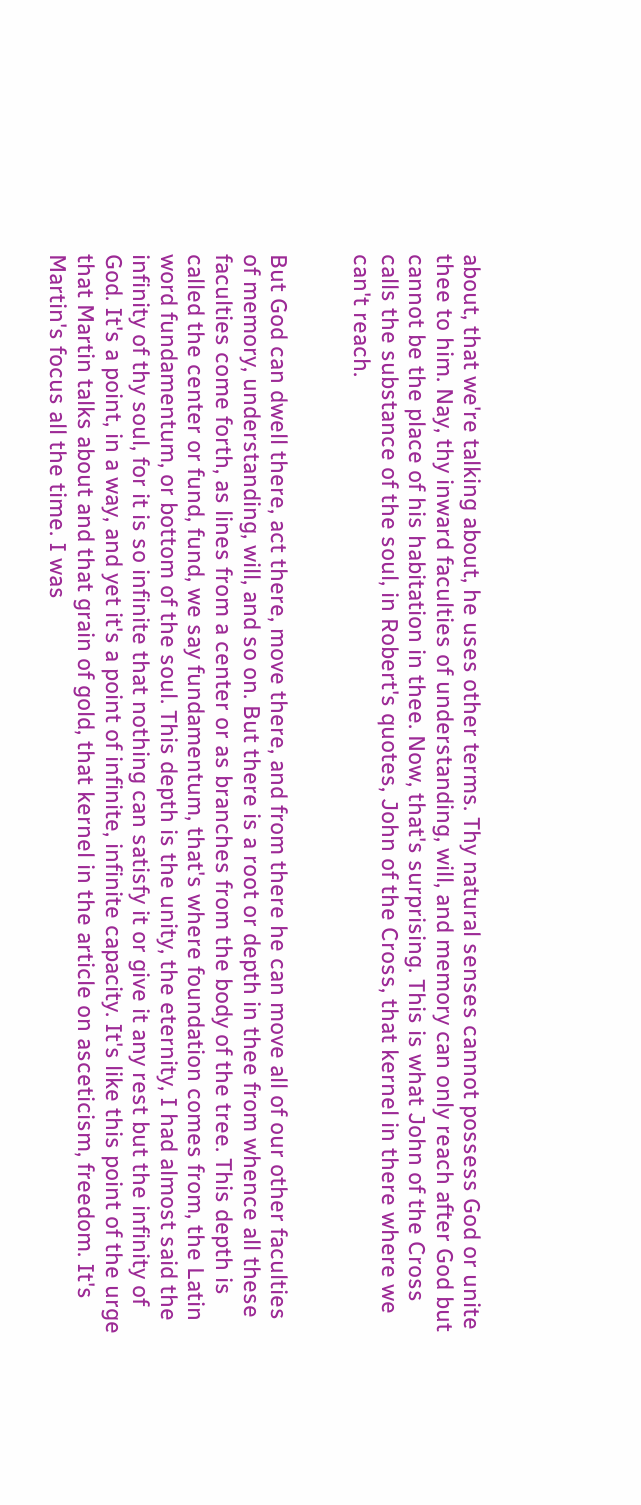about, that we're talking about, he uses other terms. Thy natural senses cannot possess God or unite thee to him. Nay, thy inward faculties of understanding, will, and memory can only reach after God but cannot be the place of his habitation in thee. Now, that's surprising. This is what John of the Cross calls the substance of the soul, in Robert's quotes, John of the Cross, that kernel in there where we can't reach.


But God can dwell there, act there, move there, and from there he can move all of our other faculties of memory, understanding, will, and so on. But there is a root or depth in thee from whence all these faculties come forth, as lines from a center or as branches from the body of the tree. This depth is called the center or fund, fund, we say fundamentum, that's where foundation comes from, the Latin word fundamentum, or bottom of the soul. This depth is the unity, the eternity, I had almost said the infinity of thy soul, for it is so infinite that nothing can satisfy it or give it any rest but the infinity of God. It's a point, in a way, and yet it's a point of infinite, infinite capacity. It's like this point of the urge that Martin talks about and that grain of gold, that kernel in the article on asceticism, freedom. It's Martin's focus all the time. I was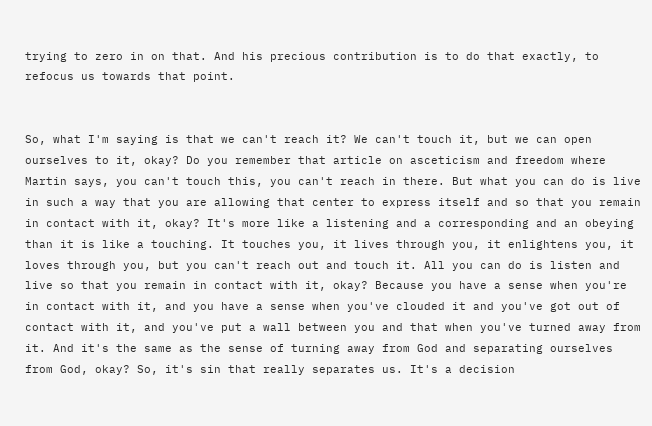trying to zero in on that. And his precious contribution is to do that exactly, to refocus us towards that point.


So, what I'm saying is that we can't reach it? We can't touch it, but we can open ourselves to it, okay? Do you remember that article on asceticism and freedom where Martin says, you can't touch this, you can't reach in there. But what you can do is live in such a way that you are allowing that center to express itself and so that you remain in contact with it, okay? It's more like a listening and a corresponding and an obeying than it is like a touching. It touches you, it lives through you, it enlightens you, it loves through you, but you can't reach out and touch it. All you can do is listen and live so that you remain in contact with it, okay? Because you have a sense when you're in contact with it, and you have a sense when you've clouded it and you've got out of contact with it, and you've put a wall between you and that when you've turned away from it. And it's the same as the sense of turning away from God and separating ourselves from God, okay? So, it's sin that really separates us. It's a decision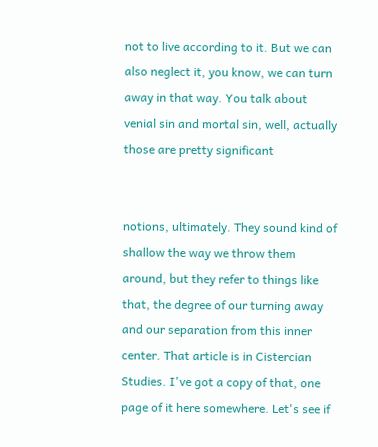not to live according to it. But we can also neglect it, you know, we can turn away in that way. You talk about venial sin and mortal sin, well, actually those are pretty significant


notions, ultimately. They sound kind of shallow the way we throw them around, but they refer to things like that, the degree of our turning away and our separation from this inner center. That article is in Cistercian Studies. I've got a copy of that, one page of it here somewhere. Let's see if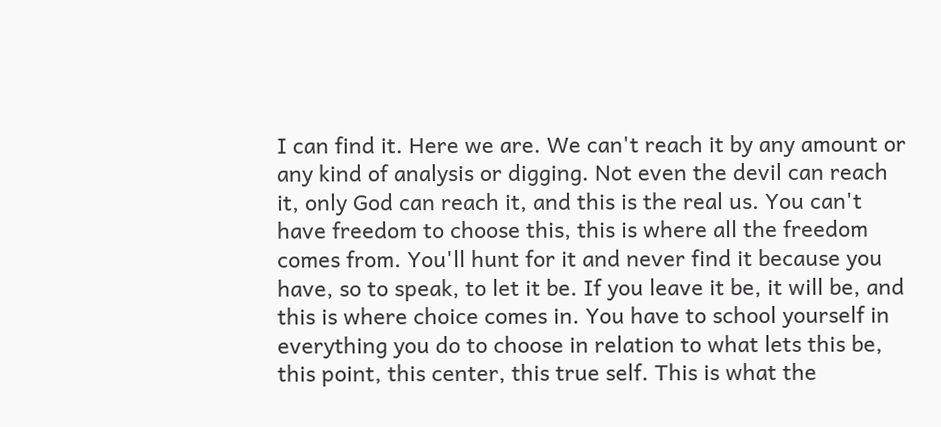I can find it. Here we are. We can't reach it by any amount or any kind of analysis or digging. Not even the devil can reach it, only God can reach it, and this is the real us. You can't have freedom to choose this, this is where all the freedom comes from. You'll hunt for it and never find it because you have, so to speak, to let it be. If you leave it be, it will be, and this is where choice comes in. You have to school yourself in everything you do to choose in relation to what lets this be, this point, this center, this true self. This is what the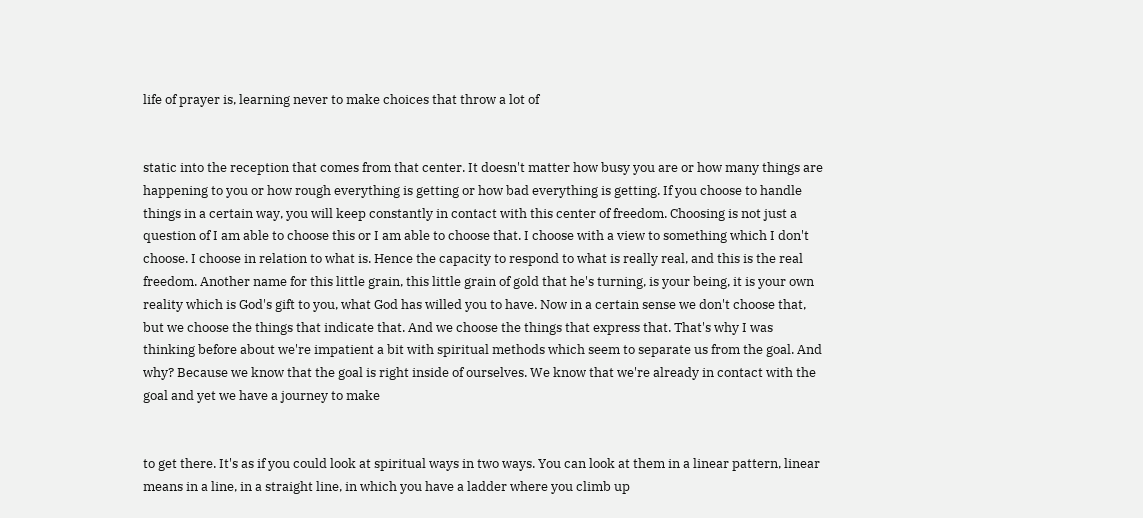life of prayer is, learning never to make choices that throw a lot of


static into the reception that comes from that center. It doesn't matter how busy you are or how many things are happening to you or how rough everything is getting or how bad everything is getting. If you choose to handle things in a certain way, you will keep constantly in contact with this center of freedom. Choosing is not just a question of I am able to choose this or I am able to choose that. I choose with a view to something which I don't choose. I choose in relation to what is. Hence the capacity to respond to what is really real, and this is the real freedom. Another name for this little grain, this little grain of gold that he's turning, is your being, it is your own reality which is God's gift to you, what God has willed you to have. Now in a certain sense we don't choose that, but we choose the things that indicate that. And we choose the things that express that. That's why I was thinking before about we're impatient a bit with spiritual methods which seem to separate us from the goal. And why? Because we know that the goal is right inside of ourselves. We know that we're already in contact with the goal and yet we have a journey to make


to get there. It's as if you could look at spiritual ways in two ways. You can look at them in a linear pattern, linear means in a line, in a straight line, in which you have a ladder where you climb up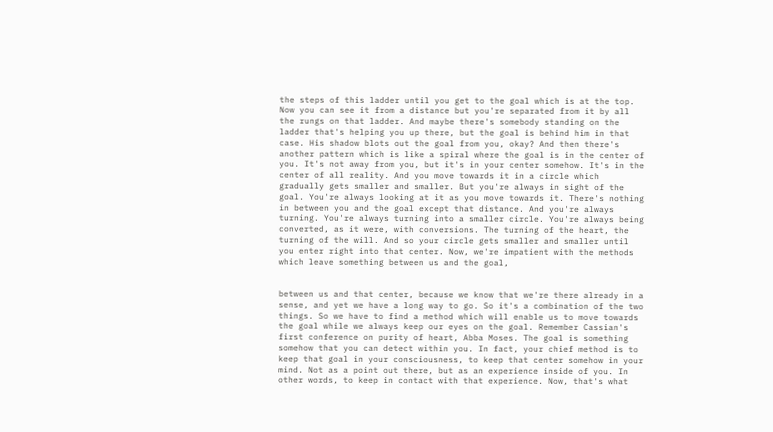the steps of this ladder until you get to the goal which is at the top. Now you can see it from a distance but you're separated from it by all the rungs on that ladder. And maybe there's somebody standing on the ladder that's helping you up there, but the goal is behind him in that case. His shadow blots out the goal from you, okay? And then there's another pattern which is like a spiral where the goal is in the center of you. It's not away from you, but it's in your center somehow. It's in the center of all reality. And you move towards it in a circle which gradually gets smaller and smaller. But you're always in sight of the goal. You're always looking at it as you move towards it. There's nothing in between you and the goal except that distance. And you're always turning. You're always turning into a smaller circle. You're always being converted, as it were, with conversions. The turning of the heart, the turning of the will. And so your circle gets smaller and smaller until you enter right into that center. Now, we're impatient with the methods which leave something between us and the goal,


between us and that center, because we know that we're there already in a sense, and yet we have a long way to go. So it's a combination of the two things. So we have to find a method which will enable us to move towards the goal while we always keep our eyes on the goal. Remember Cassian's first conference on purity of heart, Abba Moses. The goal is something somehow that you can detect within you. In fact, your chief method is to keep that goal in your consciousness, to keep that center somehow in your mind. Not as a point out there, but as an experience inside of you. In other words, to keep in contact with that experience. Now, that's what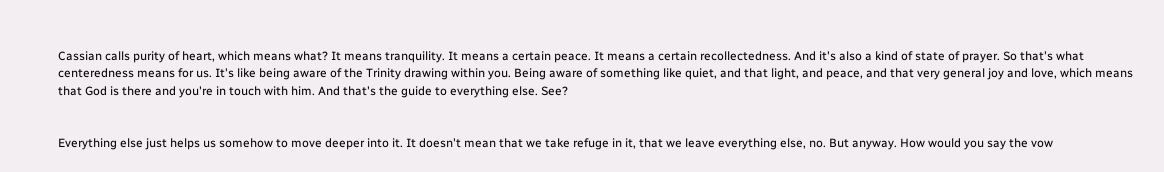Cassian calls purity of heart, which means what? It means tranquility. It means a certain peace. It means a certain recollectedness. And it's also a kind of state of prayer. So that's what centeredness means for us. It's like being aware of the Trinity drawing within you. Being aware of something like quiet, and that light, and peace, and that very general joy and love, which means that God is there and you're in touch with him. And that's the guide to everything else. See?


Everything else just helps us somehow to move deeper into it. It doesn't mean that we take refuge in it, that we leave everything else, no. But anyway. How would you say the vow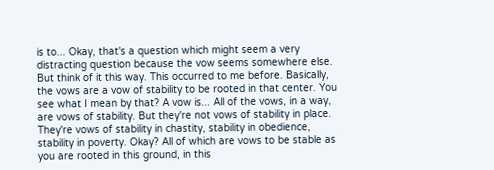is to... Okay, that's a question which might seem a very distracting question because the vow seems somewhere else. But think of it this way. This occurred to me before. Basically, the vows are a vow of stability to be rooted in that center. You see what I mean by that? A vow is... All of the vows, in a way, are vows of stability. But they're not vows of stability in place. They're vows of stability in chastity, stability in obedience, stability in poverty. Okay? All of which are vows to be stable as you are rooted in this ground, in this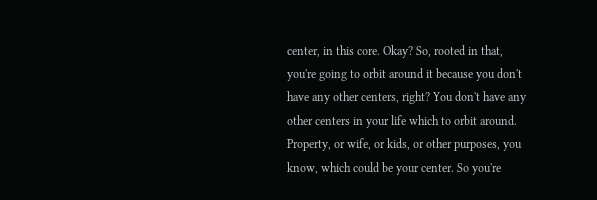center, in this core. Okay? So, rooted in that, you're going to orbit around it because you don't have any other centers, right? You don't have any other centers in your life which to orbit around. Property, or wife, or kids, or other purposes, you know, which could be your center. So you're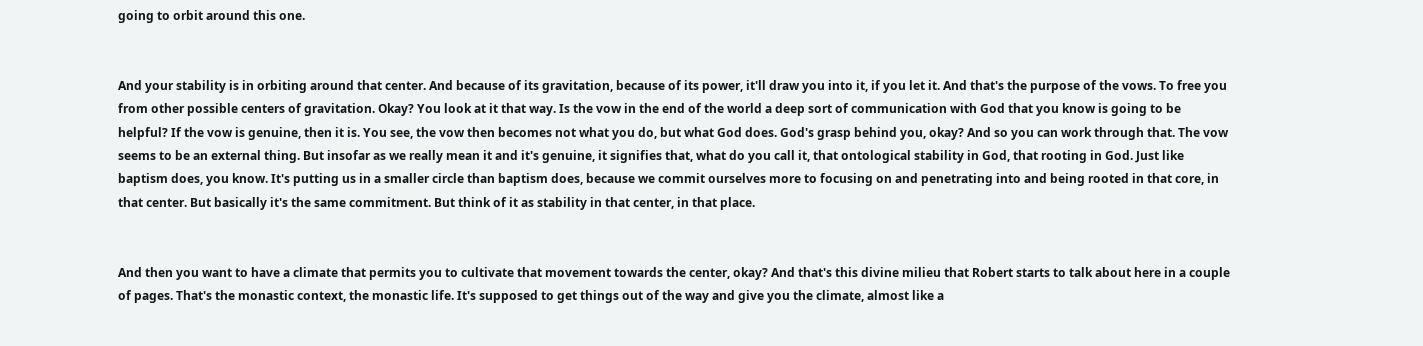going to orbit around this one.


And your stability is in orbiting around that center. And because of its gravitation, because of its power, it'll draw you into it, if you let it. And that's the purpose of the vows. To free you from other possible centers of gravitation. Okay? You look at it that way. Is the vow in the end of the world a deep sort of communication with God that you know is going to be helpful? If the vow is genuine, then it is. You see, the vow then becomes not what you do, but what God does. God's grasp behind you, okay? And so you can work through that. The vow seems to be an external thing. But insofar as we really mean it and it's genuine, it signifies that, what do you call it, that ontological stability in God, that rooting in God. Just like baptism does, you know. It's putting us in a smaller circle than baptism does, because we commit ourselves more to focusing on and penetrating into and being rooted in that core, in that center. But basically it's the same commitment. But think of it as stability in that center, in that place.


And then you want to have a climate that permits you to cultivate that movement towards the center, okay? And that's this divine milieu that Robert starts to talk about here in a couple of pages. That's the monastic context, the monastic life. It's supposed to get things out of the way and give you the climate, almost like a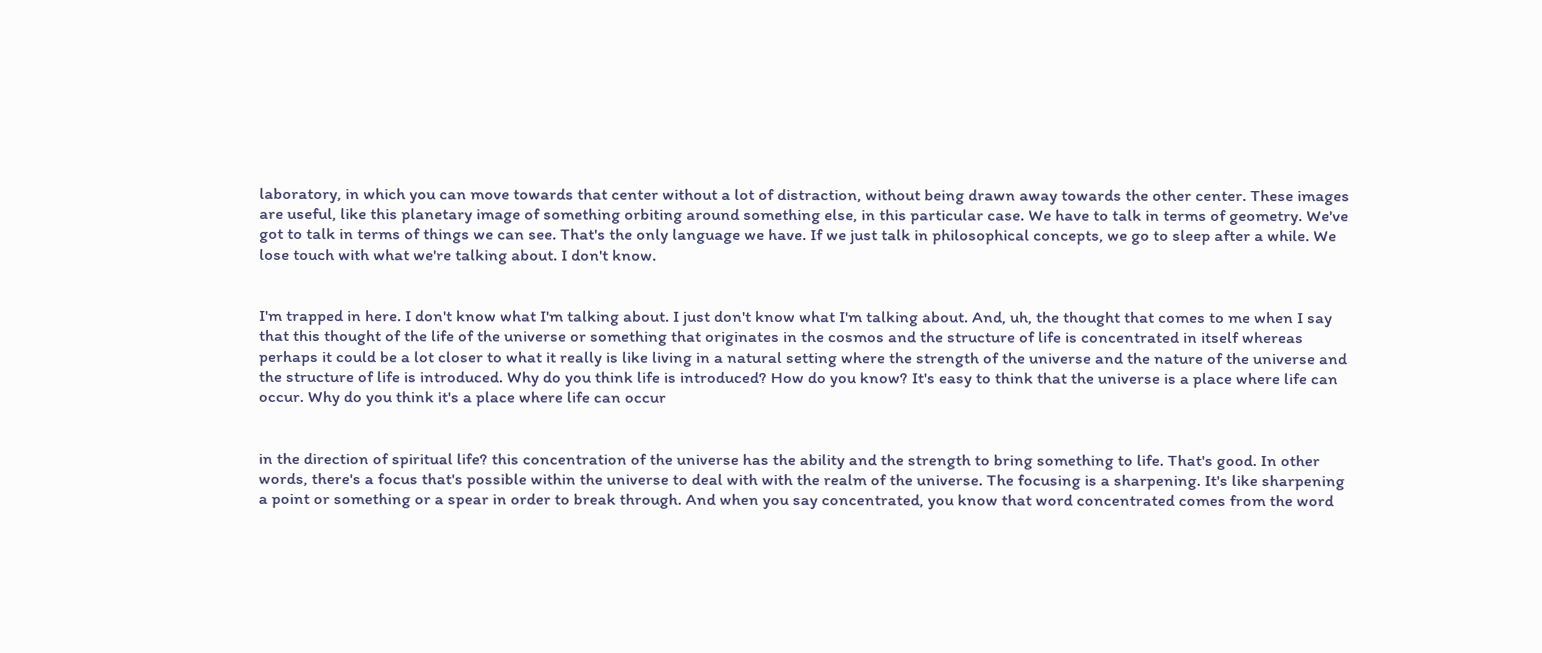laboratory, in which you can move towards that center without a lot of distraction, without being drawn away towards the other center. These images are useful, like this planetary image of something orbiting around something else, in this particular case. We have to talk in terms of geometry. We've got to talk in terms of things we can see. That's the only language we have. If we just talk in philosophical concepts, we go to sleep after a while. We lose touch with what we're talking about. I don't know.


I'm trapped in here. I don't know what I'm talking about. I just don't know what I'm talking about. And, uh, the thought that comes to me when I say that this thought of the life of the universe or something that originates in the cosmos and the structure of life is concentrated in itself whereas perhaps it could be a lot closer to what it really is like living in a natural setting where the strength of the universe and the nature of the universe and the structure of life is introduced. Why do you think life is introduced? How do you know? It's easy to think that the universe is a place where life can occur. Why do you think it's a place where life can occur


in the direction of spiritual life? this concentration of the universe has the ability and the strength to bring something to life. That's good. In other words, there's a focus that's possible within the universe to deal with with the realm of the universe. The focusing is a sharpening. It's like sharpening a point or something or a spear in order to break through. And when you say concentrated, you know that word concentrated comes from the word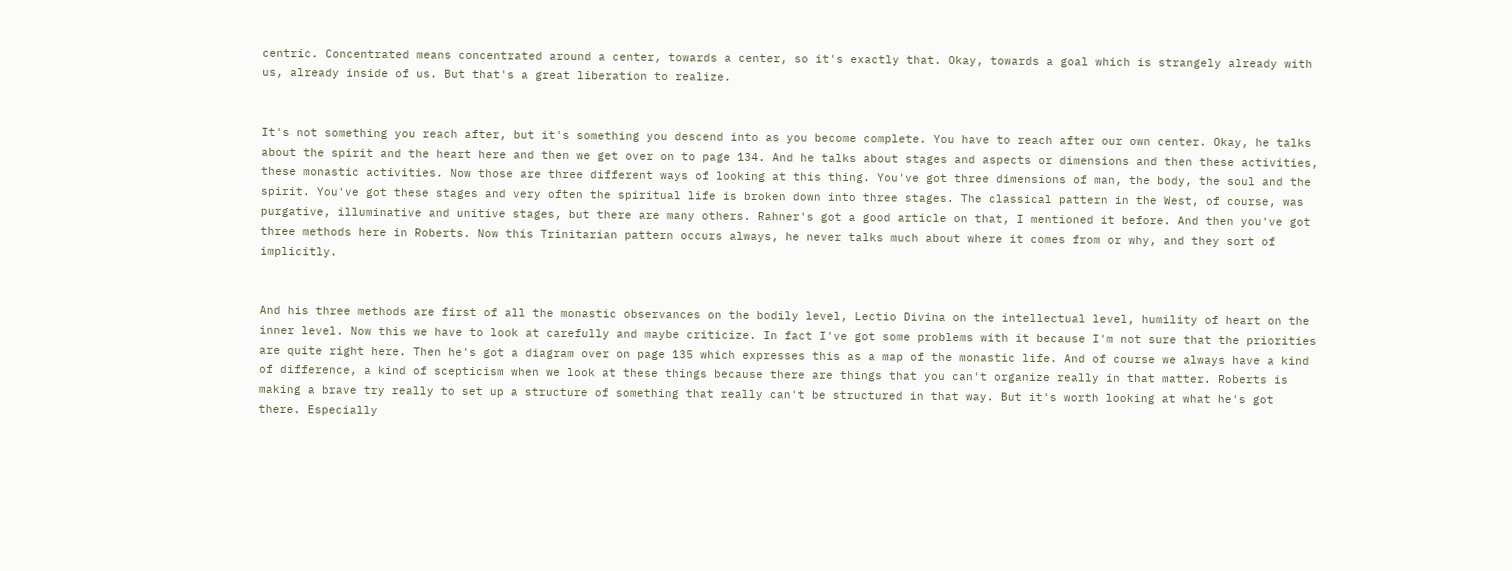centric. Concentrated means concentrated around a center, towards a center, so it's exactly that. Okay, towards a goal which is strangely already with us, already inside of us. But that's a great liberation to realize.


It's not something you reach after, but it's something you descend into as you become complete. You have to reach after our own center. Okay, he talks about the spirit and the heart here and then we get over on to page 134. And he talks about stages and aspects or dimensions and then these activities, these monastic activities. Now those are three different ways of looking at this thing. You've got three dimensions of man, the body, the soul and the spirit. You've got these stages and very often the spiritual life is broken down into three stages. The classical pattern in the West, of course, was purgative, illuminative and unitive stages, but there are many others. Rahner's got a good article on that, I mentioned it before. And then you've got three methods here in Roberts. Now this Trinitarian pattern occurs always, he never talks much about where it comes from or why, and they sort of implicitly.


And his three methods are first of all the monastic observances on the bodily level, Lectio Divina on the intellectual level, humility of heart on the inner level. Now this we have to look at carefully and maybe criticize. In fact I've got some problems with it because I'm not sure that the priorities are quite right here. Then he's got a diagram over on page 135 which expresses this as a map of the monastic life. And of course we always have a kind of difference, a kind of scepticism when we look at these things because there are things that you can't organize really in that matter. Roberts is making a brave try really to set up a structure of something that really can't be structured in that way. But it's worth looking at what he's got there. Especially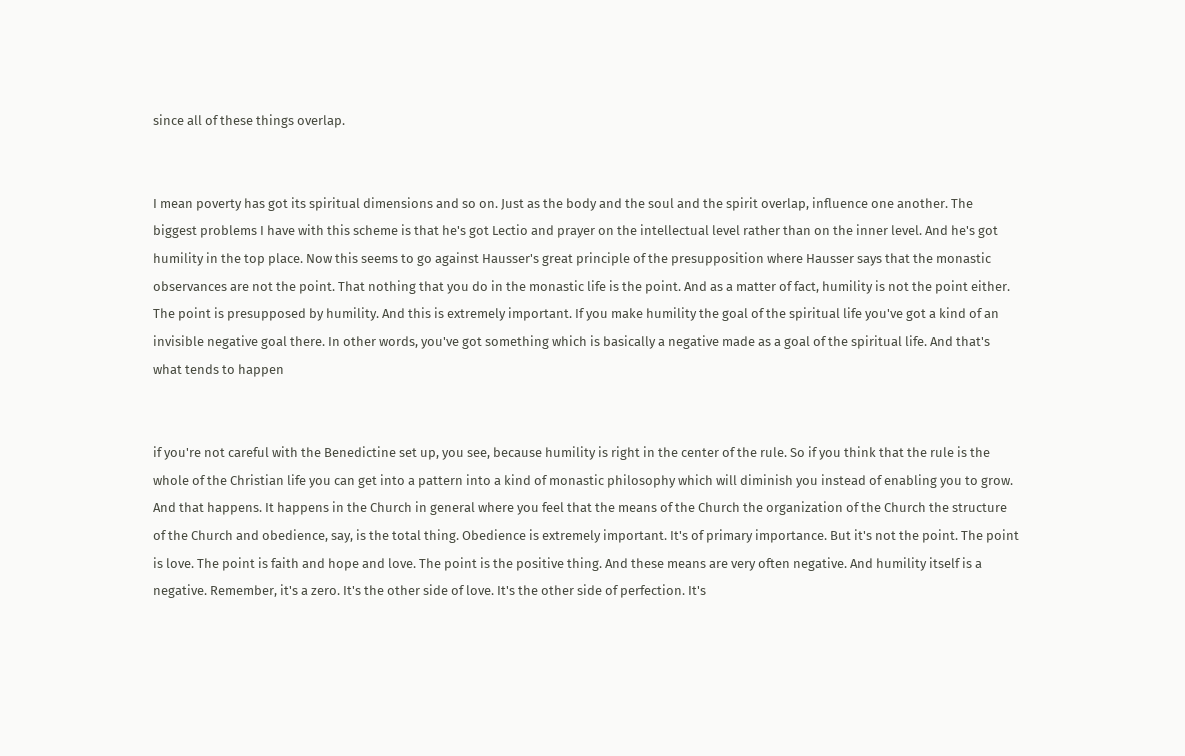since all of these things overlap.


I mean poverty has got its spiritual dimensions and so on. Just as the body and the soul and the spirit overlap, influence one another. The biggest problems I have with this scheme is that he's got Lectio and prayer on the intellectual level rather than on the inner level. And he's got humility in the top place. Now this seems to go against Hausser's great principle of the presupposition where Hausser says that the monastic observances are not the point. That nothing that you do in the monastic life is the point. And as a matter of fact, humility is not the point either. The point is presupposed by humility. And this is extremely important. If you make humility the goal of the spiritual life you've got a kind of an invisible negative goal there. In other words, you've got something which is basically a negative made as a goal of the spiritual life. And that's what tends to happen


if you're not careful with the Benedictine set up, you see, because humility is right in the center of the rule. So if you think that the rule is the whole of the Christian life you can get into a pattern into a kind of monastic philosophy which will diminish you instead of enabling you to grow. And that happens. It happens in the Church in general where you feel that the means of the Church the organization of the Church the structure of the Church and obedience, say, is the total thing. Obedience is extremely important. It's of primary importance. But it's not the point. The point is love. The point is faith and hope and love. The point is the positive thing. And these means are very often negative. And humility itself is a negative. Remember, it's a zero. It's the other side of love. It's the other side of perfection. It's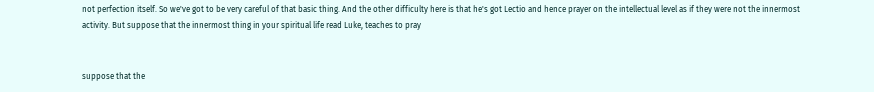not perfection itself. So we've got to be very careful of that basic thing. And the other difficulty here is that he's got Lectio and hence prayer on the intellectual level as if they were not the innermost activity. But suppose that the innermost thing in your spiritual life read Luke, teaches to pray


suppose that the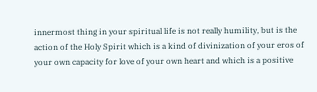innermost thing in your spiritual life is not really humility, but is the action of the Holy Spirit which is a kind of divinization of your eros of your own capacity for love of your own heart and which is a positive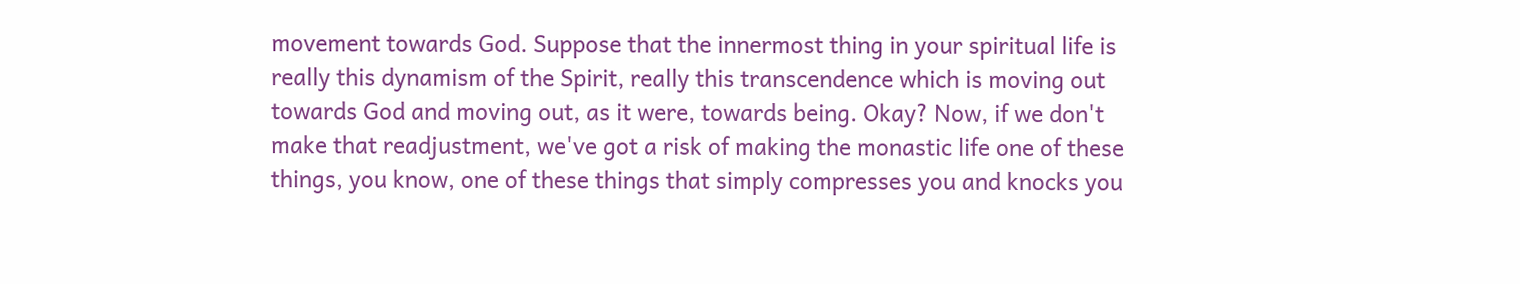movement towards God. Suppose that the innermost thing in your spiritual life is really this dynamism of the Spirit, really this transcendence which is moving out towards God and moving out, as it were, towards being. Okay? Now, if we don't make that readjustment, we've got a risk of making the monastic life one of these things, you know, one of these things that simply compresses you and knocks you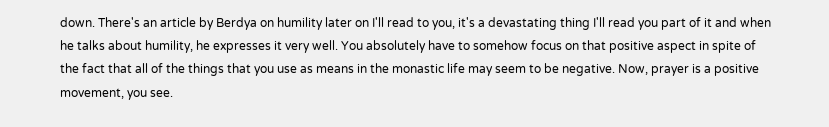down. There's an article by Berdya on humility later on I'll read to you, it's a devastating thing I'll read you part of it and when he talks about humility, he expresses it very well. You absolutely have to somehow focus on that positive aspect in spite of the fact that all of the things that you use as means in the monastic life may seem to be negative. Now, prayer is a positive movement, you see.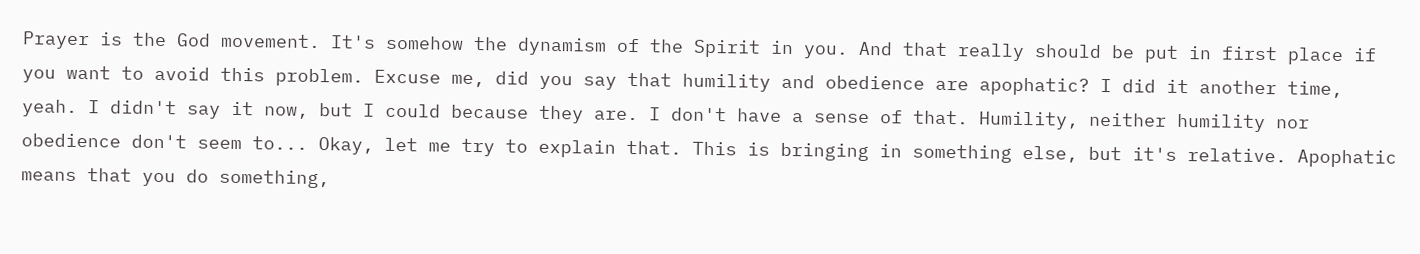Prayer is the God movement. It's somehow the dynamism of the Spirit in you. And that really should be put in first place if you want to avoid this problem. Excuse me, did you say that humility and obedience are apophatic? I did it another time, yeah. I didn't say it now, but I could because they are. I don't have a sense of that. Humility, neither humility nor obedience don't seem to... Okay, let me try to explain that. This is bringing in something else, but it's relative. Apophatic means that you do something,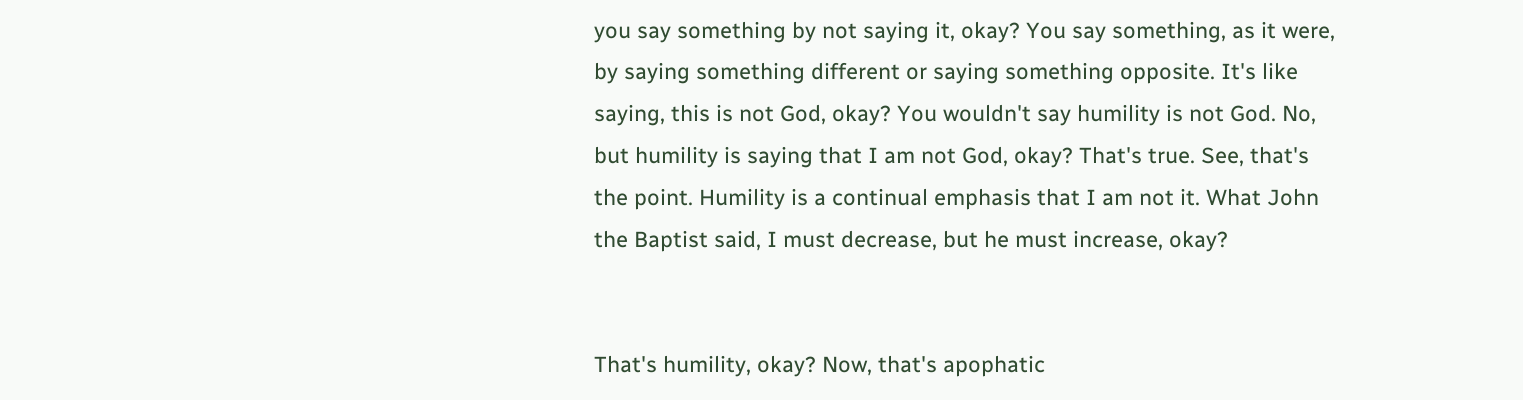you say something by not saying it, okay? You say something, as it were, by saying something different or saying something opposite. It's like saying, this is not God, okay? You wouldn't say humility is not God. No, but humility is saying that I am not God, okay? That's true. See, that's the point. Humility is a continual emphasis that I am not it. What John the Baptist said, I must decrease, but he must increase, okay?


That's humility, okay? Now, that's apophatic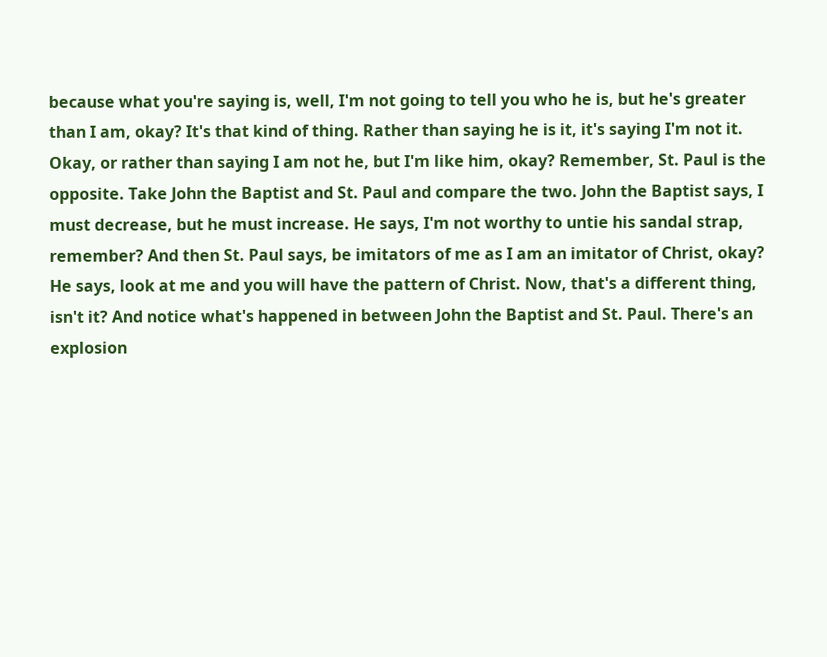because what you're saying is, well, I'm not going to tell you who he is, but he's greater than I am, okay? It's that kind of thing. Rather than saying he is it, it's saying I'm not it. Okay, or rather than saying I am not he, but I'm like him, okay? Remember, St. Paul is the opposite. Take John the Baptist and St. Paul and compare the two. John the Baptist says, I must decrease, but he must increase. He says, I'm not worthy to untie his sandal strap, remember? And then St. Paul says, be imitators of me as I am an imitator of Christ, okay? He says, look at me and you will have the pattern of Christ. Now, that's a different thing, isn't it? And notice what's happened in between John the Baptist and St. Paul. There's an explosion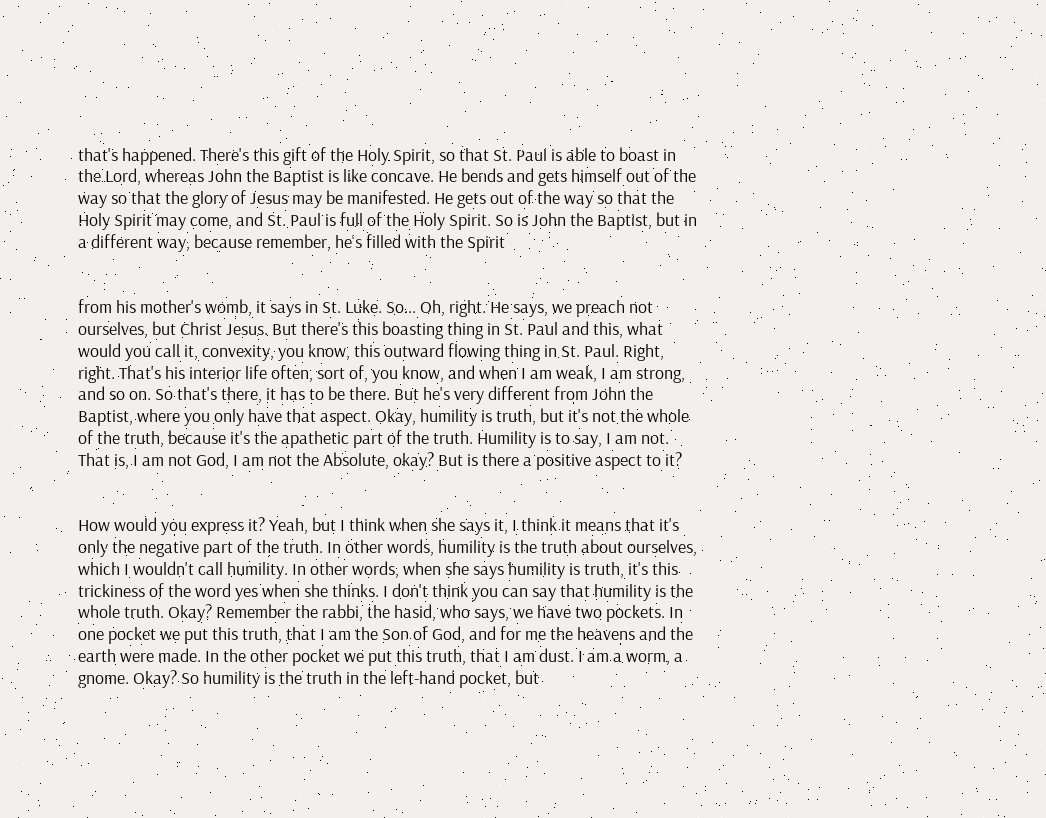that's happened. There's this gift of the Holy Spirit, so that St. Paul is able to boast in the Lord, whereas John the Baptist is like concave. He bends and gets himself out of the way so that the glory of Jesus may be manifested. He gets out of the way so that the Holy Spirit may come, and St. Paul is full of the Holy Spirit. So is John the Baptist, but in a different way, because remember, he's filled with the Spirit


from his mother's womb, it says in St. Luke. So... Oh, right. He says, we preach not ourselves, but Christ Jesus. But there's this boasting thing in St. Paul and this, what would you call it, convexity, you know, this outward flowing thing in St. Paul. Right, right. That's his interior life often, sort of, you know, and when I am weak, I am strong, and so on. So that's there, it has to be there. But he's very different from John the Baptist, where you only have that aspect. Okay, humility is truth, but it's not the whole of the truth, because it's the apathetic part of the truth. Humility is to say, I am not. That is, I am not God, I am not the Absolute, okay? But is there a positive aspect to it?


How would you express it? Yeah, but I think when she says it, I think it means that it's only the negative part of the truth. In other words, humility is the truth about ourselves, which I wouldn't call humility. In other words, when she says humility is truth, it's this trickiness of the word yes when she thinks. I don't think you can say that humility is the whole truth. Okay? Remember the rabbi, the hasid, who says, we have two pockets. In one pocket we put this truth, that I am the Son of God, and for me the heavens and the earth were made. In the other pocket we put this truth, that I am dust. I am a worm, a gnome. Okay? So humility is the truth in the left-hand pocket, but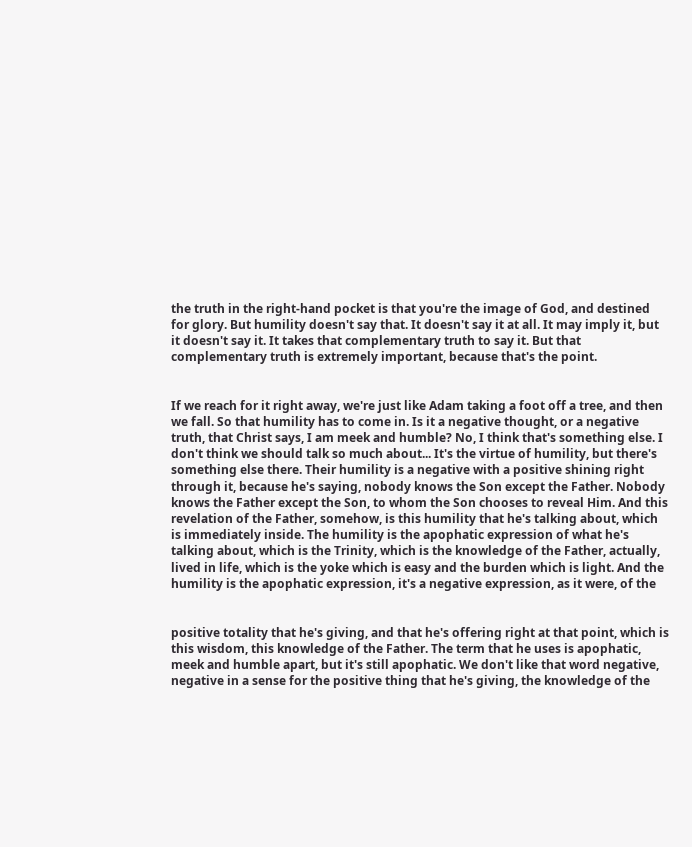the truth in the right-hand pocket is that you're the image of God, and destined for glory. But humility doesn't say that. It doesn't say it at all. It may imply it, but it doesn't say it. It takes that complementary truth to say it. But that complementary truth is extremely important, because that's the point.


If we reach for it right away, we're just like Adam taking a foot off a tree, and then we fall. So that humility has to come in. Is it a negative thought, or a negative truth, that Christ says, I am meek and humble? No, I think that's something else. I don't think we should talk so much about... It's the virtue of humility, but there's something else there. Their humility is a negative with a positive shining right through it, because he's saying, nobody knows the Son except the Father. Nobody knows the Father except the Son, to whom the Son chooses to reveal Him. And this revelation of the Father, somehow, is this humility that he's talking about, which is immediately inside. The humility is the apophatic expression of what he's talking about, which is the Trinity, which is the knowledge of the Father, actually, lived in life, which is the yoke which is easy and the burden which is light. And the humility is the apophatic expression, it's a negative expression, as it were, of the


positive totality that he's giving, and that he's offering right at that point, which is this wisdom, this knowledge of the Father. The term that he uses is apophatic, meek and humble apart, but it's still apophatic. We don't like that word negative, negative in a sense for the positive thing that he's giving, the knowledge of the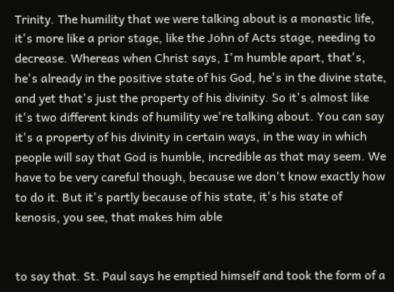Trinity. The humility that we were talking about is a monastic life, it's more like a prior stage, like the John of Acts stage, needing to decrease. Whereas when Christ says, I'm humble apart, that's, he's already in the positive state of his God, he's in the divine state, and yet that's just the property of his divinity. So it's almost like it's two different kinds of humility we're talking about. You can say it's a property of his divinity in certain ways, in the way in which people will say that God is humble, incredible as that may seem. We have to be very careful though, because we don't know exactly how to do it. But it's partly because of his state, it's his state of kenosis, you see, that makes him able


to say that. St. Paul says he emptied himself and took the form of a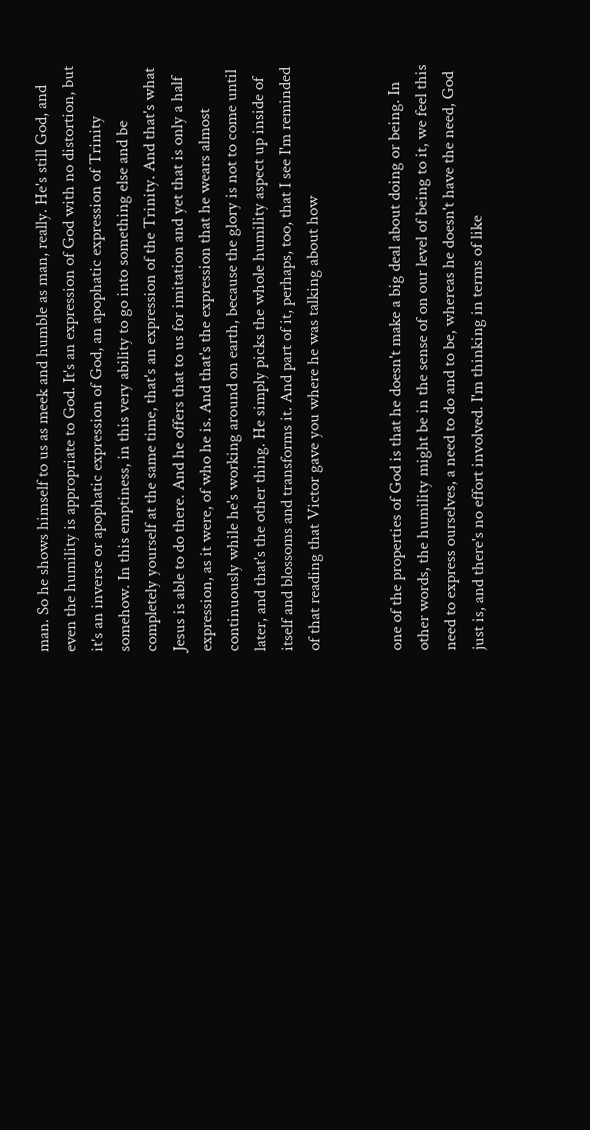man. So he shows himself to us as meek and humble as man, really. He's still God, and even the humility is appropriate to God. It's an expression of God with no distortion, but it's an inverse or apophatic expression of God, an apophatic expression of Trinity somehow. In this emptiness, in this very ability to go into something else and be completely yourself at the same time, that's an expression of the Trinity. And that's what Jesus is able to do there. And he offers that to us for imitation and yet that is only a half expression, as it were, of who he is. And that's the expression that he wears almost continuously while he's working around on earth, because the glory is not to come until later, and that's the other thing. He simply picks the whole humility aspect up inside of itself and blossoms and transforms it. And part of it, perhaps, too, that I see I'm reminded of that reading that Victor gave you where he was talking about how


one of the properties of God is that he doesn't make a big deal about doing or being. In other words, the humility might be in the sense of on our level of being to it, we feel this need to express ourselves, a need to do and to be, whereas he doesn't have the need, God just is, and there's no effort involved. I'm thinking in terms of like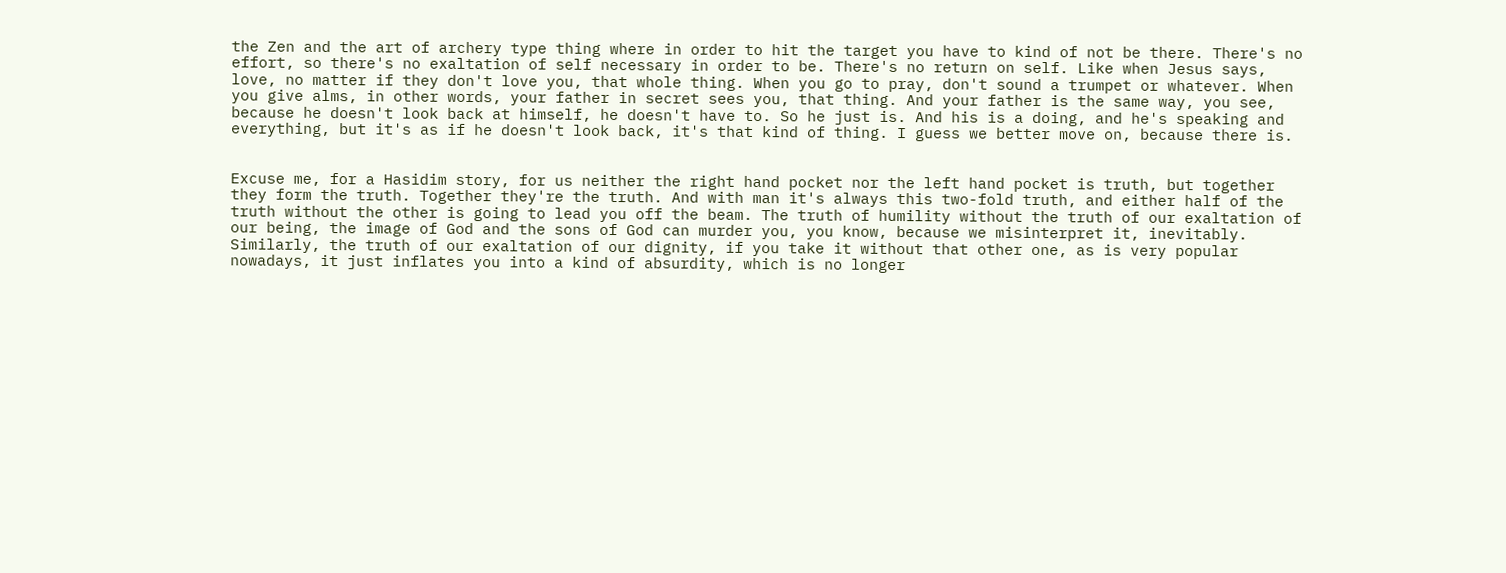the Zen and the art of archery type thing where in order to hit the target you have to kind of not be there. There's no effort, so there's no exaltation of self necessary in order to be. There's no return on self. Like when Jesus says, love, no matter if they don't love you, that whole thing. When you go to pray, don't sound a trumpet or whatever. When you give alms, in other words, your father in secret sees you, that thing. And your father is the same way, you see, because he doesn't look back at himself, he doesn't have to. So he just is. And his is a doing, and he's speaking and everything, but it's as if he doesn't look back, it's that kind of thing. I guess we better move on, because there is.


Excuse me, for a Hasidim story, for us neither the right hand pocket nor the left hand pocket is truth, but together they form the truth. Together they're the truth. And with man it's always this two-fold truth, and either half of the truth without the other is going to lead you off the beam. The truth of humility without the truth of our exaltation of our being, the image of God and the sons of God can murder you, you know, because we misinterpret it, inevitably. Similarly, the truth of our exaltation of our dignity, if you take it without that other one, as is very popular nowadays, it just inflates you into a kind of absurdity, which is no longer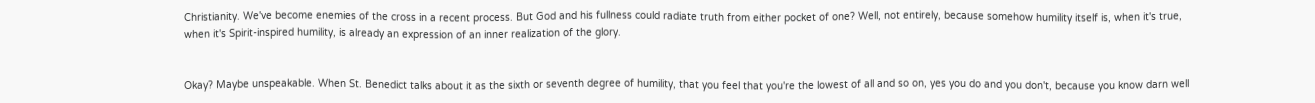Christianity. We've become enemies of the cross in a recent process. But God and his fullness could radiate truth from either pocket of one? Well, not entirely, because somehow humility itself is, when it's true, when it's Spirit-inspired humility, is already an expression of an inner realization of the glory.


Okay? Maybe unspeakable. When St. Benedict talks about it as the sixth or seventh degree of humility, that you feel that you're the lowest of all and so on, yes you do and you don't, because you know darn well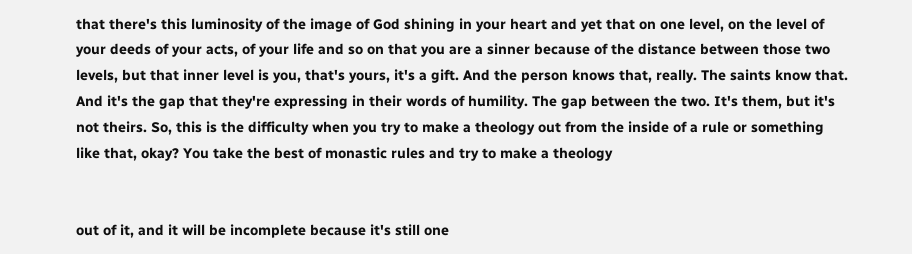that there's this luminosity of the image of God shining in your heart and yet that on one level, on the level of your deeds of your acts, of your life and so on that you are a sinner because of the distance between those two levels, but that inner level is you, that's yours, it's a gift. And the person knows that, really. The saints know that. And it's the gap that they're expressing in their words of humility. The gap between the two. It's them, but it's not theirs. So, this is the difficulty when you try to make a theology out from the inside of a rule or something like that, okay? You take the best of monastic rules and try to make a theology


out of it, and it will be incomplete because it's still one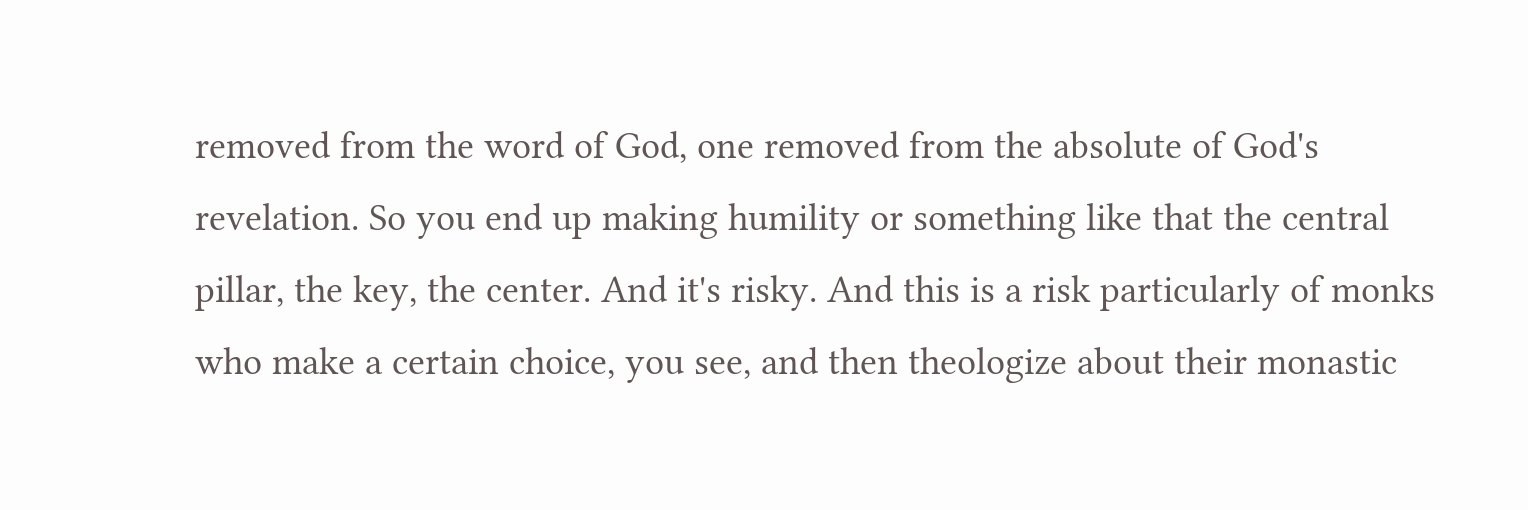removed from the word of God, one removed from the absolute of God's revelation. So you end up making humility or something like that the central pillar, the key, the center. And it's risky. And this is a risk particularly of monks who make a certain choice, you see, and then theologize about their monastic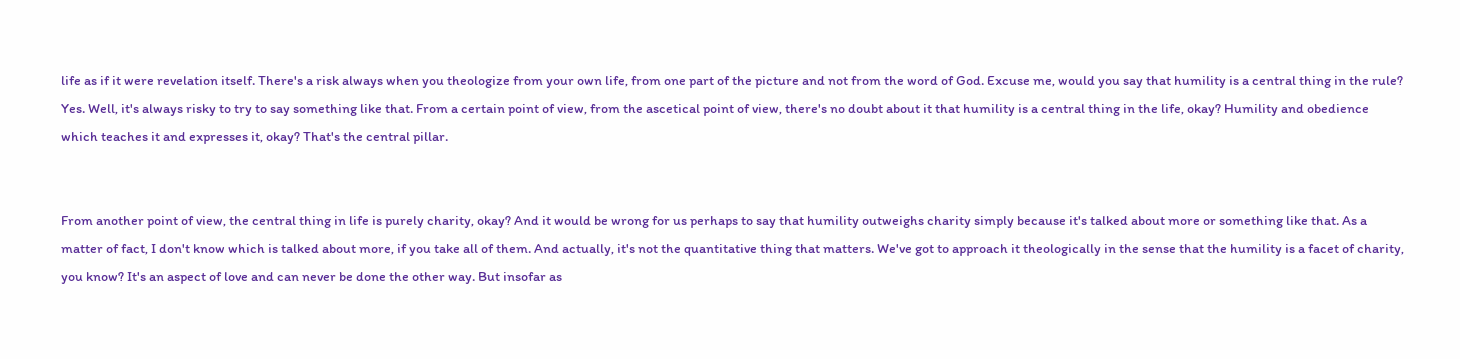life as if it were revelation itself. There's a risk always when you theologize from your own life, from one part of the picture and not from the word of God. Excuse me, would you say that humility is a central thing in the rule? Yes. Well, it's always risky to try to say something like that. From a certain point of view, from the ascetical point of view, there's no doubt about it that humility is a central thing in the life, okay? Humility and obedience which teaches it and expresses it, okay? That's the central pillar.


From another point of view, the central thing in life is purely charity, okay? And it would be wrong for us perhaps to say that humility outweighs charity simply because it's talked about more or something like that. As a matter of fact, I don't know which is talked about more, if you take all of them. And actually, it's not the quantitative thing that matters. We've got to approach it theologically in the sense that the humility is a facet of charity, you know? It's an aspect of love and can never be done the other way. But insofar as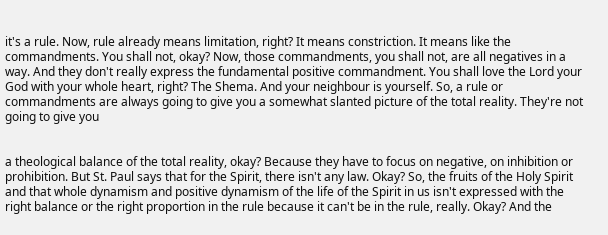it's a rule. Now, rule already means limitation, right? It means constriction. It means like the commandments. You shall not, okay? Now, those commandments, you shall not, are all negatives in a way. And they don't really express the fundamental positive commandment. You shall love the Lord your God with your whole heart, right? The Shema. And your neighbour is yourself. So, a rule or commandments are always going to give you a somewhat slanted picture of the total reality. They're not going to give you


a theological balance of the total reality, okay? Because they have to focus on negative, on inhibition or prohibition. But St. Paul says that for the Spirit, there isn't any law. Okay? So, the fruits of the Holy Spirit and that whole dynamism and positive dynamism of the life of the Spirit in us isn't expressed with the right balance or the right proportion in the rule because it can't be in the rule, really. Okay? And the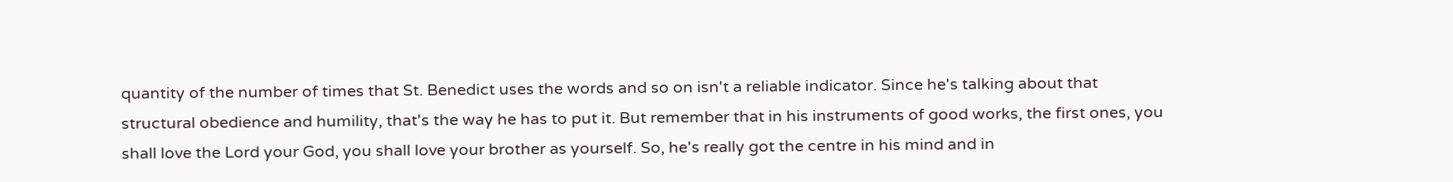quantity of the number of times that St. Benedict uses the words and so on isn't a reliable indicator. Since he's talking about that structural obedience and humility, that's the way he has to put it. But remember that in his instruments of good works, the first ones, you shall love the Lord your God, you shall love your brother as yourself. So, he's really got the centre in his mind and in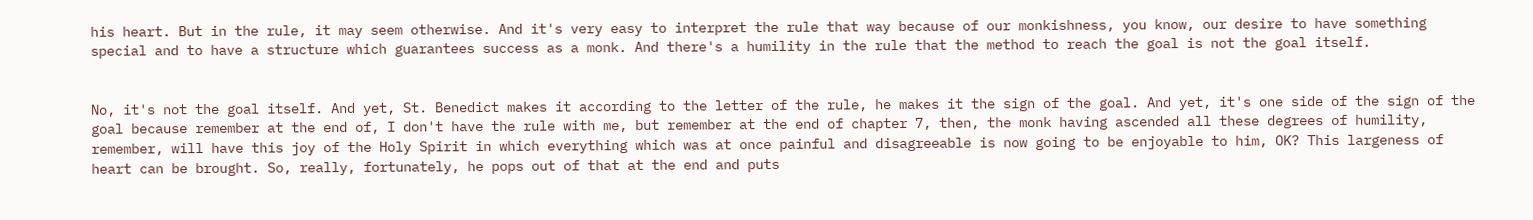his heart. But in the rule, it may seem otherwise. And it's very easy to interpret the rule that way because of our monkishness, you know, our desire to have something special and to have a structure which guarantees success as a monk. And there's a humility in the rule that the method to reach the goal is not the goal itself.


No, it's not the goal itself. And yet, St. Benedict makes it according to the letter of the rule, he makes it the sign of the goal. And yet, it's one side of the sign of the goal because remember at the end of, I don't have the rule with me, but remember at the end of chapter 7, then, the monk having ascended all these degrees of humility, remember, will have this joy of the Holy Spirit in which everything which was at once painful and disagreeable is now going to be enjoyable to him, OK? This largeness of heart can be brought. So, really, fortunately, he pops out of that at the end and puts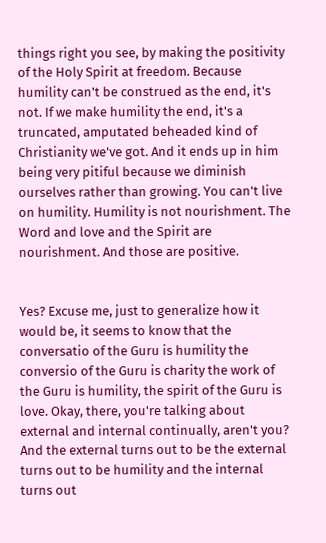things right you see, by making the positivity of the Holy Spirit at freedom. Because humility can't be construed as the end, it's not. If we make humility the end, it's a truncated, amputated beheaded kind of Christianity we've got. And it ends up in him being very pitiful because we diminish ourselves rather than growing. You can't live on humility. Humility is not nourishment. The Word and love and the Spirit are nourishment. And those are positive.


Yes? Excuse me, just to generalize how it would be, it seems to know that the conversatio of the Guru is humility the conversio of the Guru is charity the work of the Guru is humility, the spirit of the Guru is love. Okay, there, you're talking about external and internal continually, aren't you? And the external turns out to be the external turns out to be humility and the internal turns out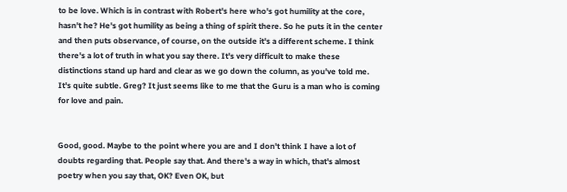to be love. Which is in contrast with Robert's here who's got humility at the core, hasn't he? He's got humility as being a thing of spirit there. So he puts it in the center and then puts observance, of course, on the outside it's a different scheme. I think there's a lot of truth in what you say there. It's very difficult to make these distinctions stand up hard and clear as we go down the column, as you've told me. It's quite subtle. Greg? It just seems like to me that the Guru is a man who is coming for love and pain.


Good, good. Maybe to the point where you are and I don't think I have a lot of doubts regarding that. People say that. And there's a way in which, that's almost poetry when you say that, OK? Even OK, but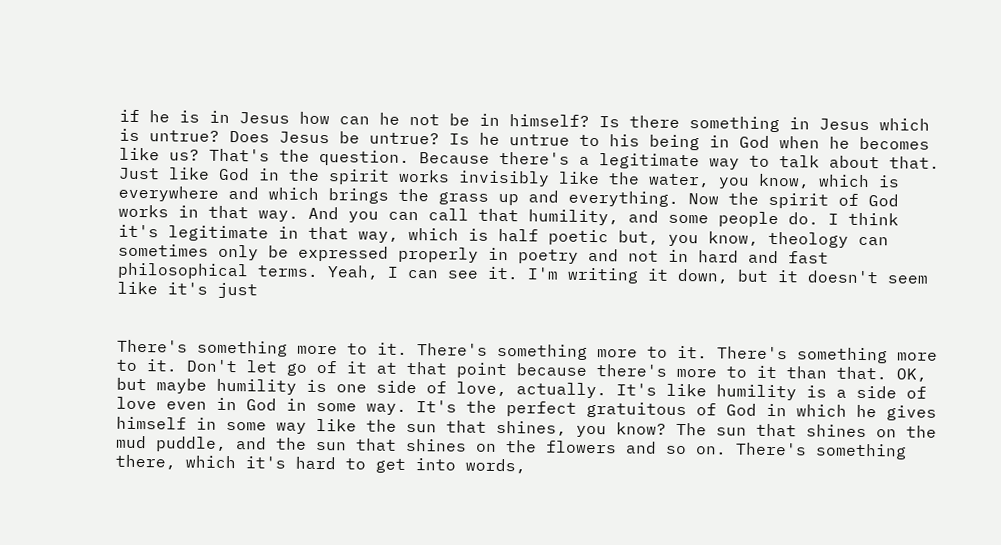if he is in Jesus how can he not be in himself? Is there something in Jesus which is untrue? Does Jesus be untrue? Is he untrue to his being in God when he becomes like us? That's the question. Because there's a legitimate way to talk about that. Just like God in the spirit works invisibly like the water, you know, which is everywhere and which brings the grass up and everything. Now the spirit of God works in that way. And you can call that humility, and some people do. I think it's legitimate in that way, which is half poetic but, you know, theology can sometimes only be expressed properly in poetry and not in hard and fast philosophical terms. Yeah, I can see it. I'm writing it down, but it doesn't seem like it's just


There's something more to it. There's something more to it. There's something more to it. Don't let go of it at that point because there's more to it than that. OK, but maybe humility is one side of love, actually. It's like humility is a side of love even in God in some way. It's the perfect gratuitous of God in which he gives himself in some way like the sun that shines, you know? The sun that shines on the mud puddle, and the sun that shines on the flowers and so on. There's something there, which it's hard to get into words,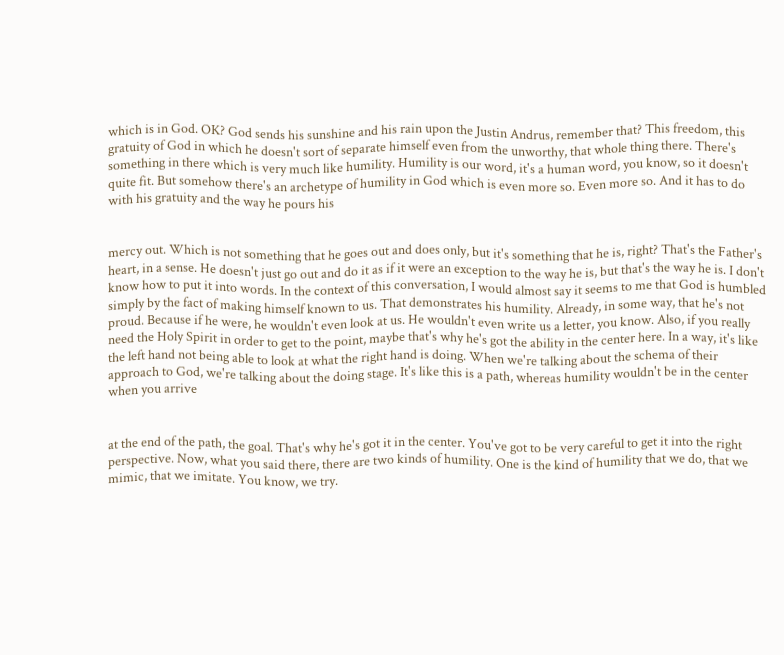which is in God. OK? God sends his sunshine and his rain upon the Justin Andrus, remember that? This freedom, this gratuity of God in which he doesn't sort of separate himself even from the unworthy, that whole thing there. There's something in there which is very much like humility. Humility is our word, it's a human word, you know, so it doesn't quite fit. But somehow there's an archetype of humility in God which is even more so. Even more so. And it has to do with his gratuity and the way he pours his


mercy out. Which is not something that he goes out and does only, but it's something that he is, right? That's the Father's heart, in a sense. He doesn't just go out and do it as if it were an exception to the way he is, but that's the way he is. I don't know how to put it into words. In the context of this conversation, I would almost say it seems to me that God is humbled simply by the fact of making himself known to us. That demonstrates his humility. Already, in some way, that he's not proud. Because if he were, he wouldn't even look at us. He wouldn't even write us a letter, you know. Also, if you really need the Holy Spirit in order to get to the point, maybe that's why he's got the ability in the center here. In a way, it's like the left hand not being able to look at what the right hand is doing. When we're talking about the schema of their approach to God, we're talking about the doing stage. It's like this is a path, whereas humility wouldn't be in the center when you arrive


at the end of the path, the goal. That's why he's got it in the center. You've got to be very careful to get it into the right perspective. Now, what you said there, there are two kinds of humility. One is the kind of humility that we do, that we mimic, that we imitate. You know, we try.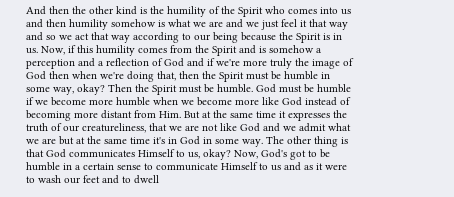And then the other kind is the humility of the Spirit who comes into us and then humility somehow is what we are and we just feel it that way and so we act that way according to our being because the Spirit is in us. Now, if this humility comes from the Spirit and is somehow a perception and a reflection of God and if we're more truly the image of God then when we're doing that, then the Spirit must be humble in some way, okay? Then the Spirit must be humble. God must be humble if we become more humble when we become more like God instead of becoming more distant from Him. But at the same time it expresses the truth of our creatureliness, that we are not like God and we admit what we are but at the same time it's in God in some way. The other thing is that God communicates Himself to us, okay? Now, God's got to be humble in a certain sense to communicate Himself to us and as it were to wash our feet and to dwell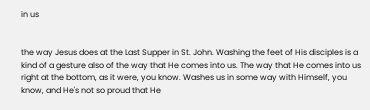in us


the way Jesus does at the Last Supper in St. John. Washing the feet of His disciples is a kind of a gesture also of the way that He comes into us. The way that He comes into us right at the bottom, as it were, you know. Washes us in some way with Himself, you know, and He's not so proud that He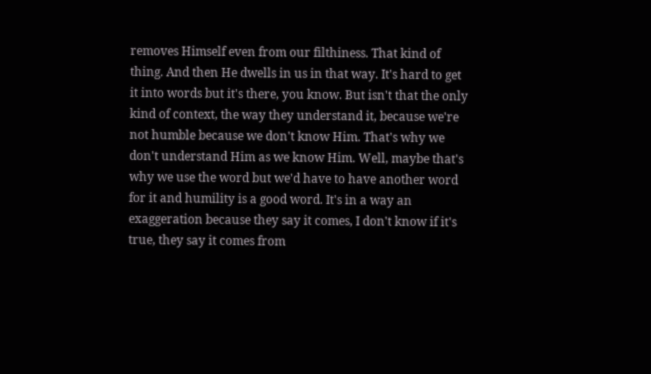removes Himself even from our filthiness. That kind of thing. And then He dwells in us in that way. It's hard to get it into words but it's there, you know. But isn't that the only kind of context, the way they understand it, because we're not humble because we don't know Him. That's why we don't understand Him as we know Him. Well, maybe that's why we use the word but we'd have to have another word for it and humility is a good word. It's in a way an exaggeration because they say it comes, I don't know if it's true, they say it comes from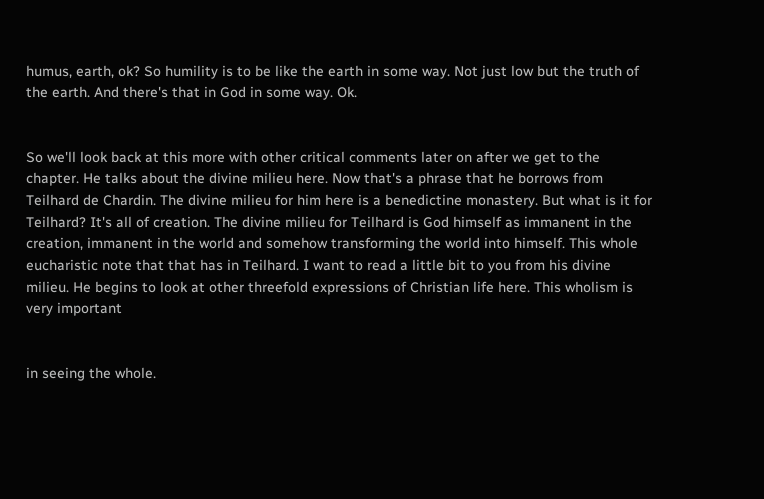humus, earth, ok? So humility is to be like the earth in some way. Not just low but the truth of the earth. And there's that in God in some way. Ok.


So we'll look back at this more with other critical comments later on after we get to the chapter. He talks about the divine milieu here. Now that's a phrase that he borrows from Teilhard de Chardin. The divine milieu for him here is a benedictine monastery. But what is it for Teilhard? It's all of creation. The divine milieu for Teilhard is God himself as immanent in the creation, immanent in the world and somehow transforming the world into himself. This whole eucharistic note that that has in Teilhard. I want to read a little bit to you from his divine milieu. He begins to look at other threefold expressions of Christian life here. This wholism is very important


in seeing the whole.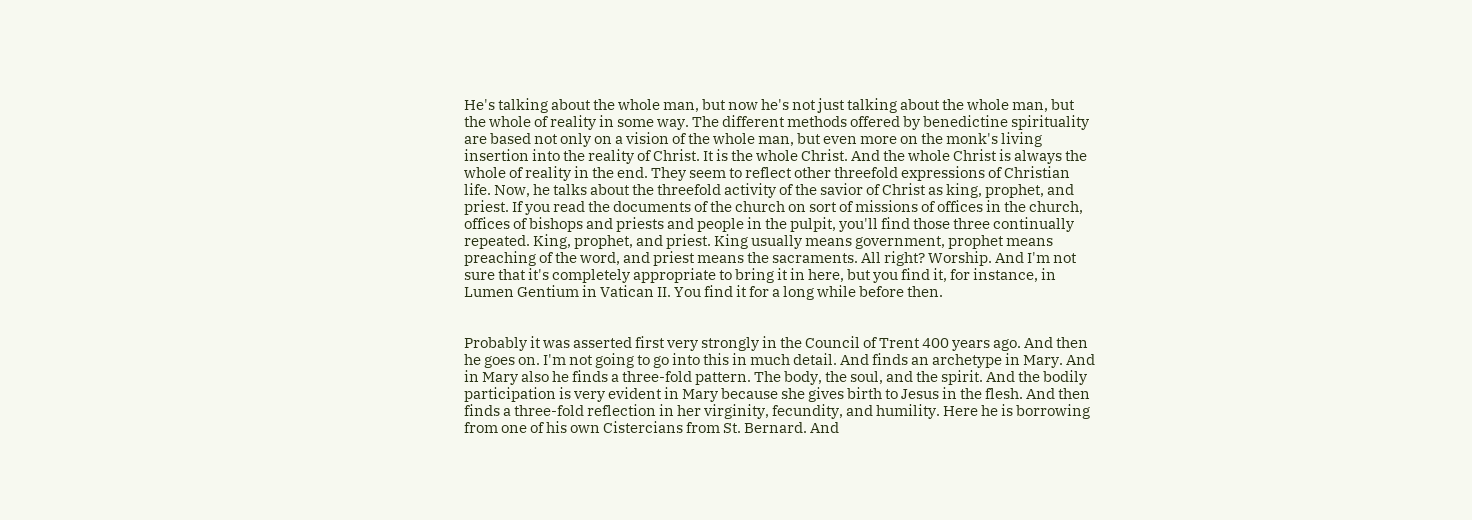He's talking about the whole man, but now he's not just talking about the whole man, but the whole of reality in some way. The different methods offered by benedictine spirituality are based not only on a vision of the whole man, but even more on the monk's living insertion into the reality of Christ. It is the whole Christ. And the whole Christ is always the whole of reality in the end. They seem to reflect other threefold expressions of Christian life. Now, he talks about the threefold activity of the savior of Christ as king, prophet, and priest. If you read the documents of the church on sort of missions of offices in the church, offices of bishops and priests and people in the pulpit, you'll find those three continually repeated. King, prophet, and priest. King usually means government, prophet means preaching of the word, and priest means the sacraments. All right? Worship. And I'm not sure that it's completely appropriate to bring it in here, but you find it, for instance, in Lumen Gentium in Vatican II. You find it for a long while before then.


Probably it was asserted first very strongly in the Council of Trent 400 years ago. And then he goes on. I'm not going to go into this in much detail. And finds an archetype in Mary. And in Mary also he finds a three-fold pattern. The body, the soul, and the spirit. And the bodily participation is very evident in Mary because she gives birth to Jesus in the flesh. And then finds a three-fold reflection in her virginity, fecundity, and humility. Here he is borrowing from one of his own Cistercians from St. Bernard. And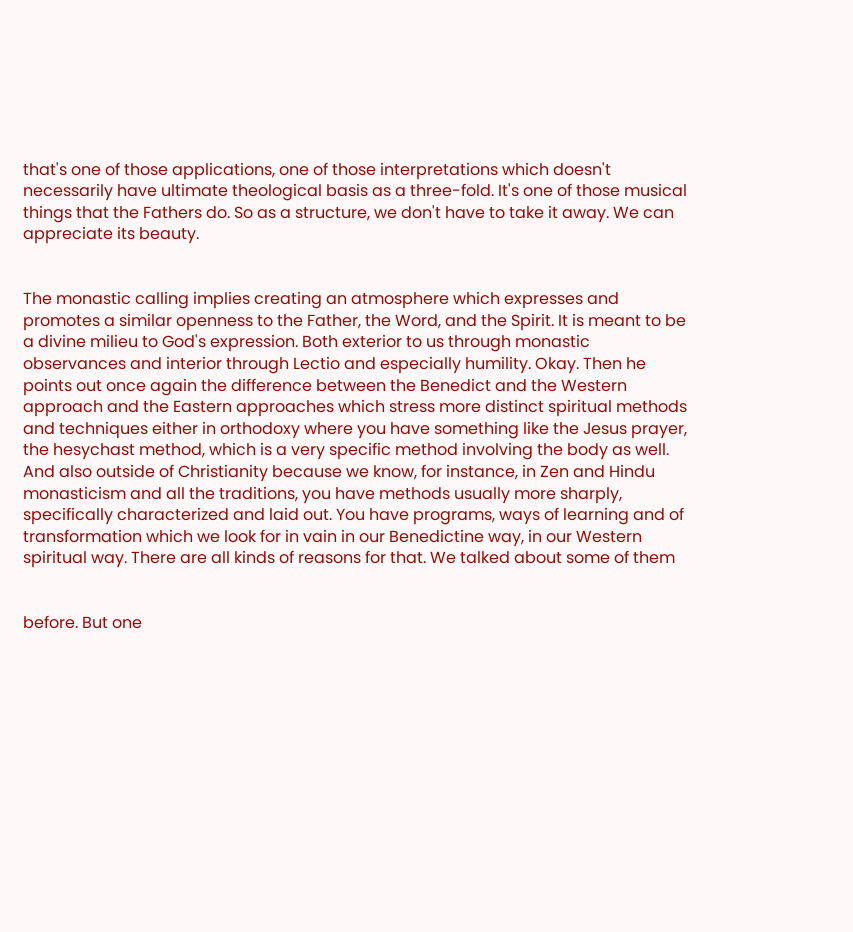that's one of those applications, one of those interpretations which doesn't necessarily have ultimate theological basis as a three-fold. It's one of those musical things that the Fathers do. So as a structure, we don't have to take it away. We can appreciate its beauty.


The monastic calling implies creating an atmosphere which expresses and promotes a similar openness to the Father, the Word, and the Spirit. It is meant to be a divine milieu to God's expression. Both exterior to us through monastic observances and interior through Lectio and especially humility. Okay. Then he points out once again the difference between the Benedict and the Western approach and the Eastern approaches which stress more distinct spiritual methods and techniques either in orthodoxy where you have something like the Jesus prayer, the hesychast method, which is a very specific method involving the body as well. And also outside of Christianity because we know, for instance, in Zen and Hindu monasticism and all the traditions, you have methods usually more sharply, specifically characterized and laid out. You have programs, ways of learning and of transformation which we look for in vain in our Benedictine way, in our Western spiritual way. There are all kinds of reasons for that. We talked about some of them


before. But one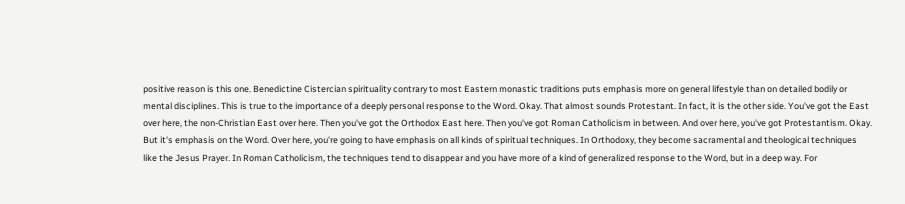positive reason is this one. Benedictine Cistercian spirituality contrary to most Eastern monastic traditions puts emphasis more on general lifestyle than on detailed bodily or mental disciplines. This is true to the importance of a deeply personal response to the Word. Okay. That almost sounds Protestant. In fact, it is the other side. You've got the East over here, the non-Christian East over here. Then you've got the Orthodox East here. Then you've got Roman Catholicism in between. And over here, you've got Protestantism. Okay. But it's emphasis on the Word. Over here, you're going to have emphasis on all kinds of spiritual techniques. In Orthodoxy, they become sacramental and theological techniques like the Jesus Prayer. In Roman Catholicism, the techniques tend to disappear and you have more of a kind of generalized response to the Word, but in a deep way. For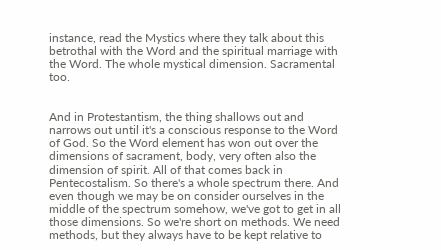instance, read the Mystics where they talk about this betrothal with the Word and the spiritual marriage with the Word. The whole mystical dimension. Sacramental too.


And in Protestantism, the thing shallows out and narrows out until it's a conscious response to the Word of God. So the Word element has won out over the dimensions of sacrament, body, very often also the dimension of spirit. All of that comes back in Pentecostalism. So there's a whole spectrum there. And even though we may be on consider ourselves in the middle of the spectrum somehow, we've got to get in all those dimensions. So we're short on methods. We need methods, but they always have to be kept relative to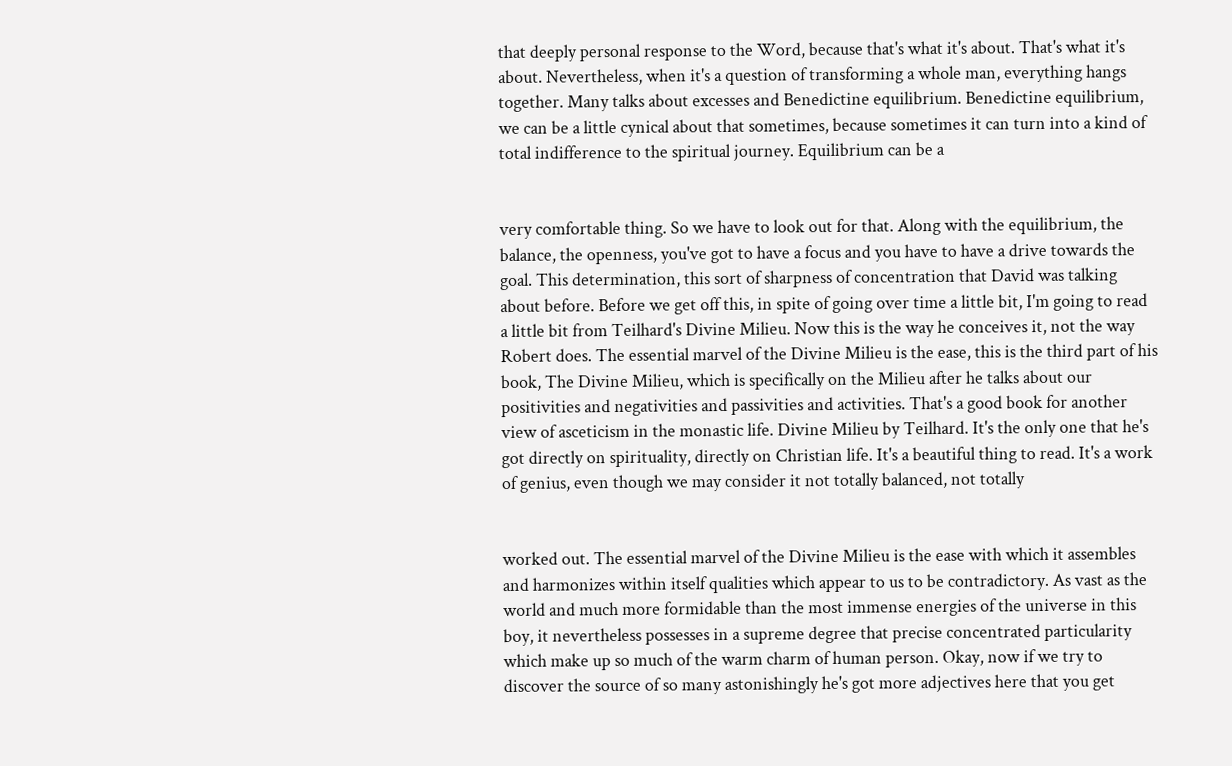that deeply personal response to the Word, because that's what it's about. That's what it's about. Nevertheless, when it's a question of transforming a whole man, everything hangs together. Many talks about excesses and Benedictine equilibrium. Benedictine equilibrium, we can be a little cynical about that sometimes, because sometimes it can turn into a kind of total indifference to the spiritual journey. Equilibrium can be a


very comfortable thing. So we have to look out for that. Along with the equilibrium, the balance, the openness, you've got to have a focus and you have to have a drive towards the goal. This determination, this sort of sharpness of concentration that David was talking about before. Before we get off this, in spite of going over time a little bit, I'm going to read a little bit from Teilhard's Divine Milieu. Now this is the way he conceives it, not the way Robert does. The essential marvel of the Divine Milieu is the ease, this is the third part of his book, The Divine Milieu, which is specifically on the Milieu after he talks about our positivities and negativities and passivities and activities. That's a good book for another view of asceticism in the monastic life. Divine Milieu by Teilhard. It's the only one that he's got directly on spirituality, directly on Christian life. It's a beautiful thing to read. It's a work of genius, even though we may consider it not totally balanced, not totally


worked out. The essential marvel of the Divine Milieu is the ease with which it assembles and harmonizes within itself qualities which appear to us to be contradictory. As vast as the world and much more formidable than the most immense energies of the universe in this boy, it nevertheless possesses in a supreme degree that precise concentrated particularity which make up so much of the warm charm of human person. Okay, now if we try to discover the source of so many astonishingly he's got more adjectives here that you get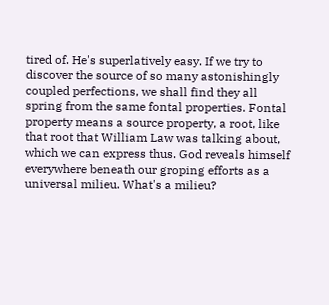tired of. He's superlatively easy. If we try to discover the source of so many astonishingly coupled perfections, we shall find they all spring from the same fontal properties. Fontal property means a source property, a root, like that root that William Law was talking about, which we can express thus. God reveals himself everywhere beneath our groping efforts as a universal milieu. What's a milieu?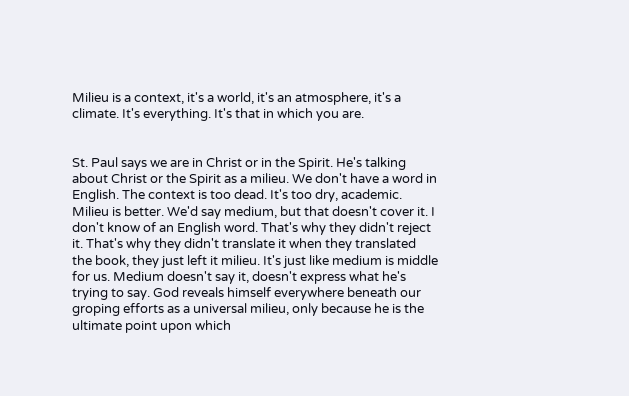Milieu is a context, it's a world, it's an atmosphere, it's a climate. It's everything. It's that in which you are.


St. Paul says we are in Christ or in the Spirit. He's talking about Christ or the Spirit as a milieu. We don't have a word in English. The context is too dead. It's too dry, academic. Milieu is better. We'd say medium, but that doesn't cover it. I don't know of an English word. That's why they didn't reject it. That's why they didn't translate it when they translated the book, they just left it milieu. It's just like medium is middle for us. Medium doesn't say it, doesn't express what he's trying to say. God reveals himself everywhere beneath our groping efforts as a universal milieu, only because he is the ultimate point upon which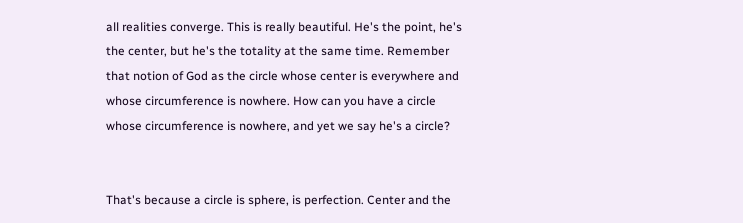all realities converge. This is really beautiful. He's the point, he's the center, but he's the totality at the same time. Remember that notion of God as the circle whose center is everywhere and whose circumference is nowhere. How can you have a circle whose circumference is nowhere, and yet we say he's a circle?


That's because a circle is sphere, is perfection. Center and the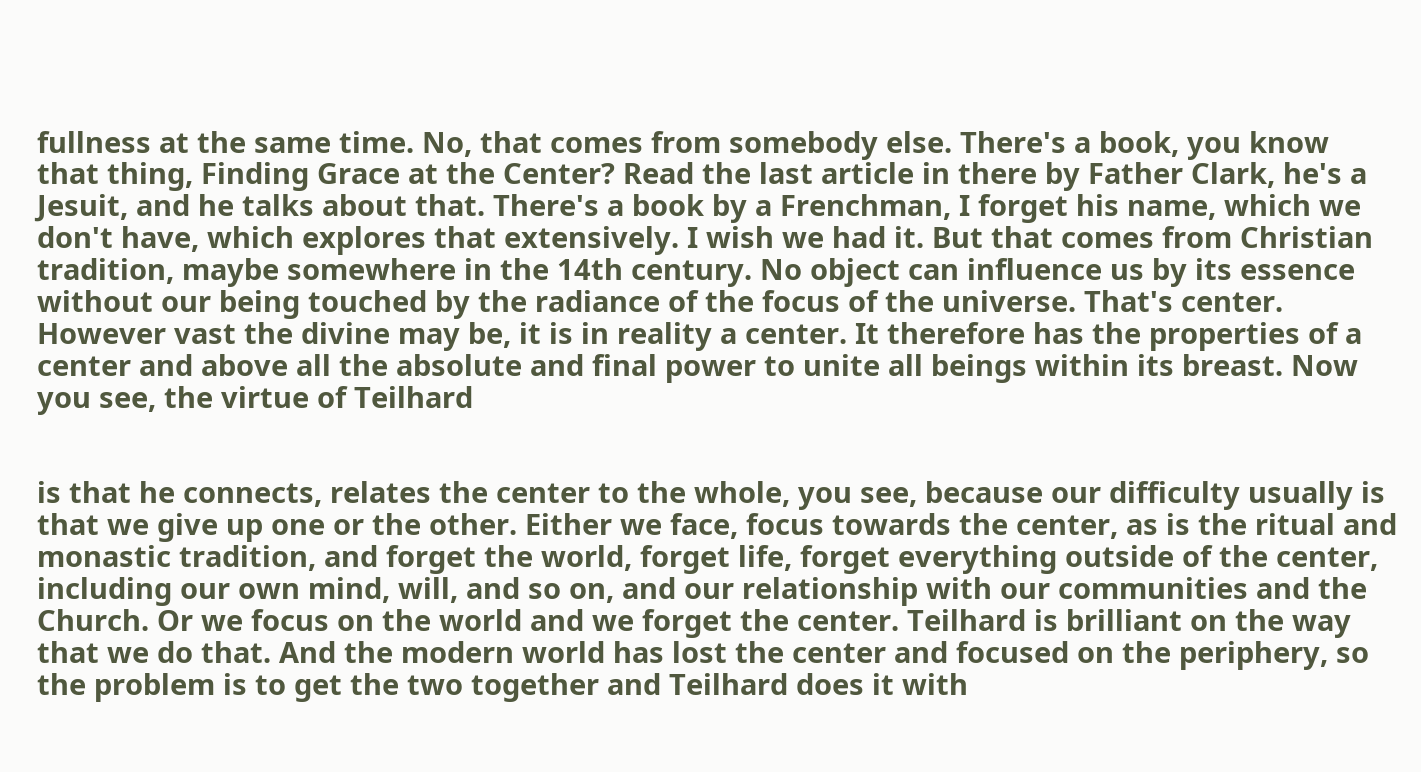fullness at the same time. No, that comes from somebody else. There's a book, you know that thing, Finding Grace at the Center? Read the last article in there by Father Clark, he's a Jesuit, and he talks about that. There's a book by a Frenchman, I forget his name, which we don't have, which explores that extensively. I wish we had it. But that comes from Christian tradition, maybe somewhere in the 14th century. No object can influence us by its essence without our being touched by the radiance of the focus of the universe. That's center. However vast the divine may be, it is in reality a center. It therefore has the properties of a center and above all the absolute and final power to unite all beings within its breast. Now you see, the virtue of Teilhard


is that he connects, relates the center to the whole, you see, because our difficulty usually is that we give up one or the other. Either we face, focus towards the center, as is the ritual and monastic tradition, and forget the world, forget life, forget everything outside of the center, including our own mind, will, and so on, and our relationship with our communities and the Church. Or we focus on the world and we forget the center. Teilhard is brilliant on the way that we do that. And the modern world has lost the center and focused on the periphery, so the problem is to get the two together and Teilhard does it with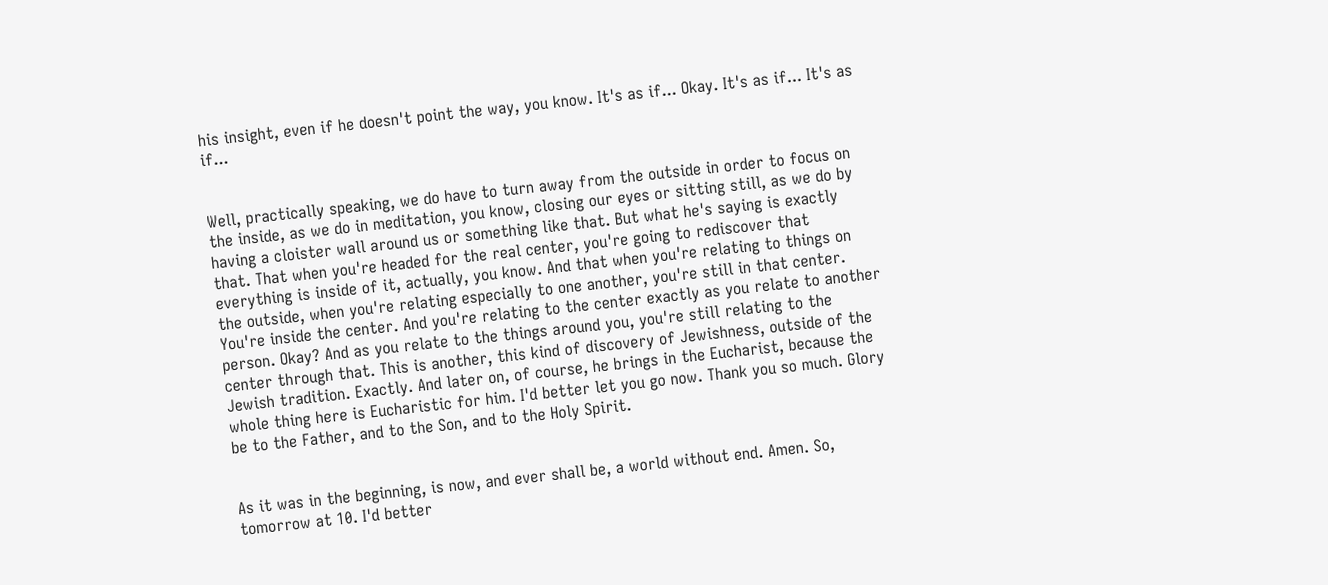his insight, even if he doesn't point the way, you know. It's as if... Okay. It's as if... It's as if...


Well, practically speaking, we do have to turn away from the outside in order to focus on the inside, as we do in meditation, you know, closing our eyes or sitting still, as we do by having a cloister wall around us or something like that. But what he's saying is exactly that. That when you're headed for the real center, you're going to rediscover that everything is inside of it, actually, you know. And that when you're relating to things on the outside, when you're relating especially to one another, you're still in that center. You're inside the center. And you're relating to the center exactly as you relate to another person. Okay? And as you relate to the things around you, you're still relating to the center through that. This is another, this kind of discovery of Jewishness, outside of the Jewish tradition. Exactly. And later on, of course, he brings in the Eucharist, because the whole thing here is Eucharistic for him. I'd better let you go now. Thank you so much. Glory be to the Father, and to the Son, and to the Holy Spirit.


As it was in the beginning, is now, and ever shall be, a world without end. Amen. So, tomorrow at 10. I'd better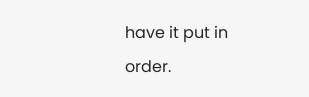have it put in order.